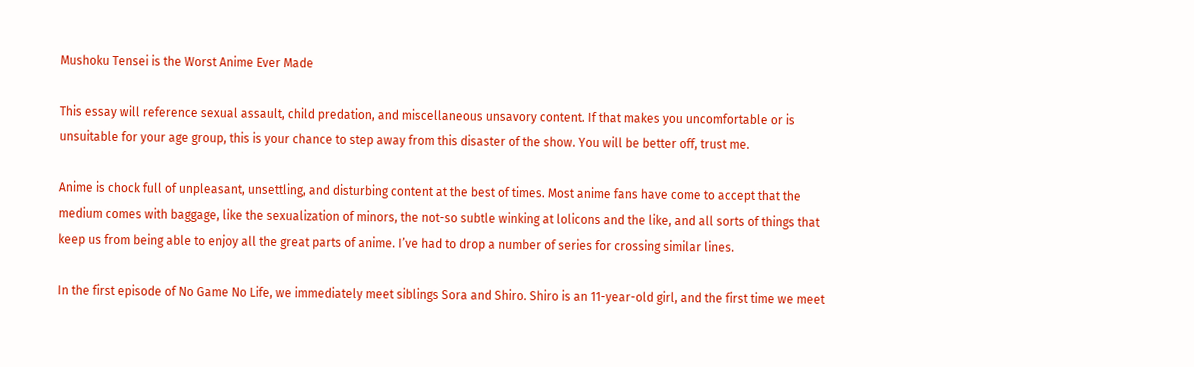Mushoku Tensei is the Worst Anime Ever Made

This essay will reference sexual assault, child predation, and miscellaneous unsavory content. If that makes you uncomfortable or is unsuitable for your age group, this is your chance to step away from this disaster of the show. You will be better off, trust me.

Anime is chock full of unpleasant, unsettling, and disturbing content at the best of times. Most anime fans have come to accept that the medium comes with baggage, like the sexualization of minors, the not-so subtle winking at lolicons and the like, and all sorts of things that keep us from being able to enjoy all the great parts of anime. I’ve had to drop a number of series for crossing similar lines.

In the first episode of No Game No Life, we immediately meet siblings Sora and Shiro. Shiro is an 11-year-old girl, and the first time we meet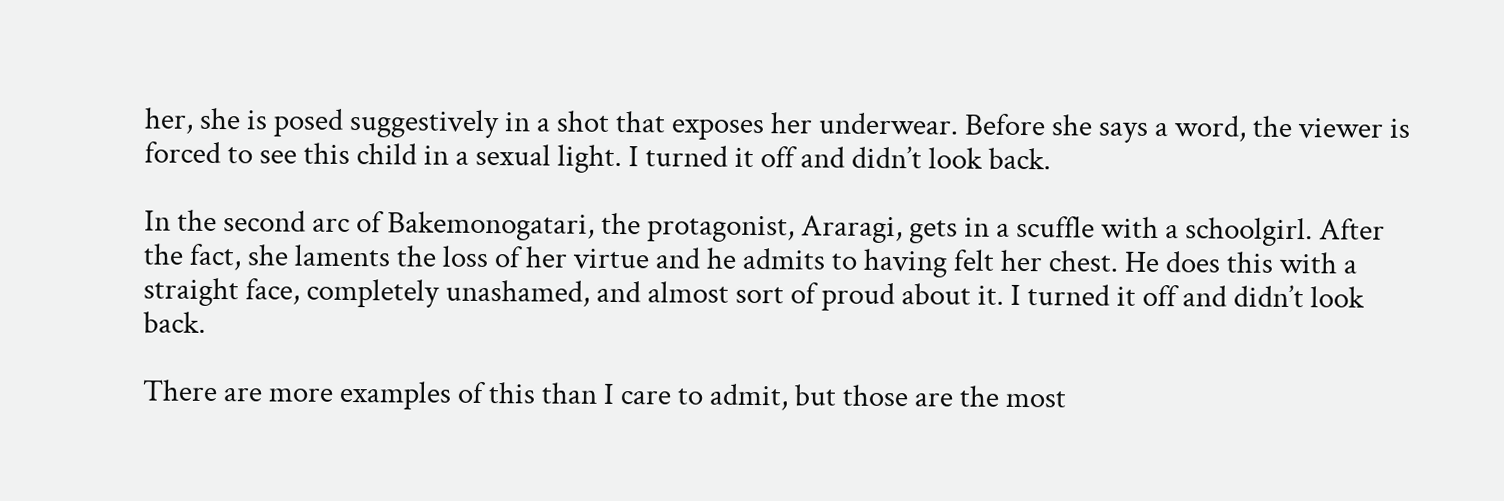her, she is posed suggestively in a shot that exposes her underwear. Before she says a word, the viewer is forced to see this child in a sexual light. I turned it off and didn’t look back.

In the second arc of Bakemonogatari, the protagonist, Araragi, gets in a scuffle with a schoolgirl. After the fact, she laments the loss of her virtue and he admits to having felt her chest. He does this with a straight face, completely unashamed, and almost sort of proud about it. I turned it off and didn’t look back.

There are more examples of this than I care to admit, but those are the most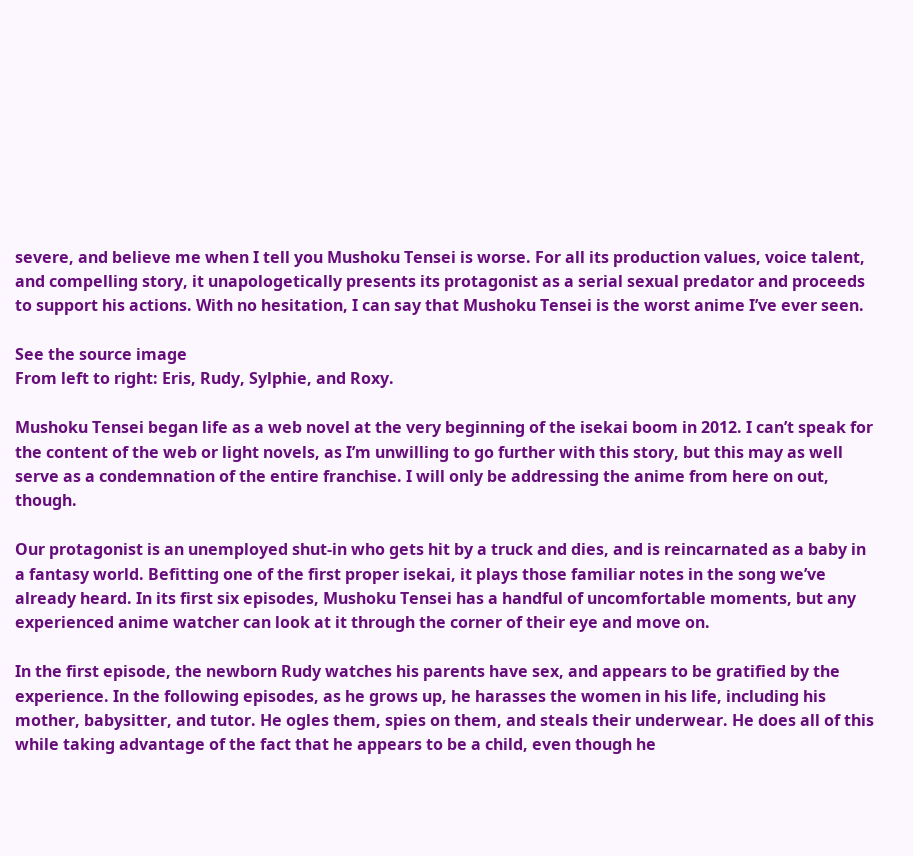severe, and believe me when I tell you Mushoku Tensei is worse. For all its production values, voice talent, and compelling story, it unapologetically presents its protagonist as a serial sexual predator and proceeds to support his actions. With no hesitation, I can say that Mushoku Tensei is the worst anime I’ve ever seen.

See the source image
From left to right: Eris, Rudy, Sylphie, and Roxy.

Mushoku Tensei began life as a web novel at the very beginning of the isekai boom in 2012. I can’t speak for the content of the web or light novels, as I’m unwilling to go further with this story, but this may as well serve as a condemnation of the entire franchise. I will only be addressing the anime from here on out, though.

Our protagonist is an unemployed shut-in who gets hit by a truck and dies, and is reincarnated as a baby in a fantasy world. Befitting one of the first proper isekai, it plays those familiar notes in the song we’ve already heard. In its first six episodes, Mushoku Tensei has a handful of uncomfortable moments, but any experienced anime watcher can look at it through the corner of their eye and move on.

In the first episode, the newborn Rudy watches his parents have sex, and appears to be gratified by the experience. In the following episodes, as he grows up, he harasses the women in his life, including his mother, babysitter, and tutor. He ogles them, spies on them, and steals their underwear. He does all of this while taking advantage of the fact that he appears to be a child, even though he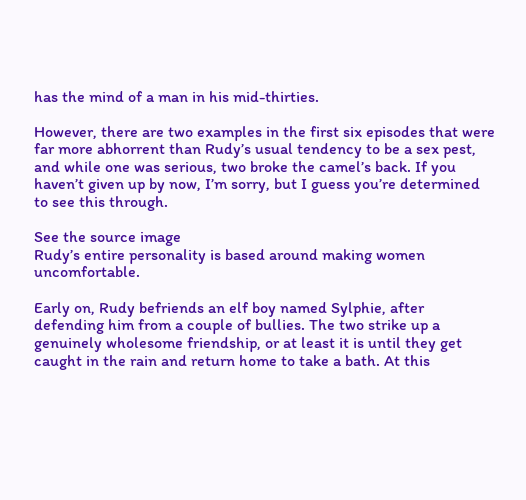has the mind of a man in his mid-thirties.

However, there are two examples in the first six episodes that were far more abhorrent than Rudy’s usual tendency to be a sex pest, and while one was serious, two broke the camel’s back. If you haven’t given up by now, I’m sorry, but I guess you’re determined to see this through.

See the source image
Rudy’s entire personality is based around making women uncomfortable.

Early on, Rudy befriends an elf boy named Sylphie, after defending him from a couple of bullies. The two strike up a genuinely wholesome friendship, or at least it is until they get caught in the rain and return home to take a bath. At this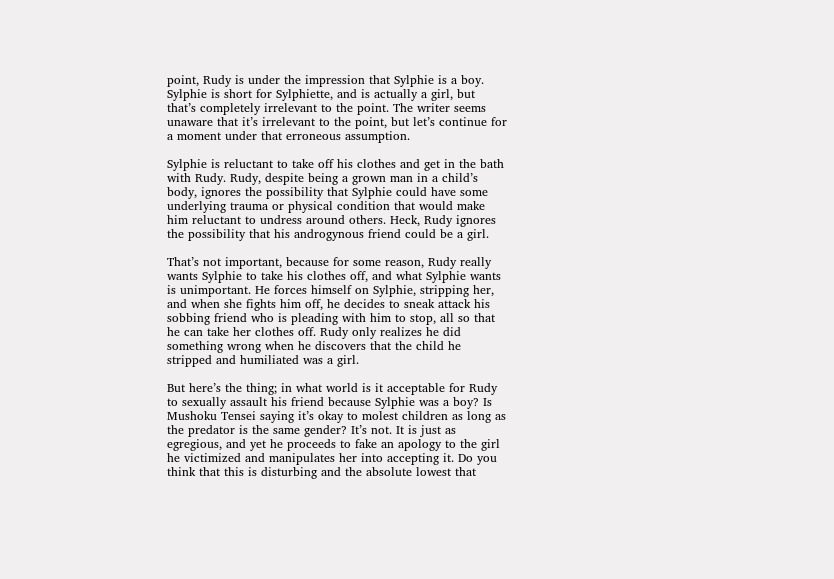point, Rudy is under the impression that Sylphie is a boy. Sylphie is short for Sylphiette, and is actually a girl, but that’s completely irrelevant to the point. The writer seems unaware that it’s irrelevant to the point, but let’s continue for a moment under that erroneous assumption.

Sylphie is reluctant to take off his clothes and get in the bath with Rudy. Rudy, despite being a grown man in a child’s body, ignores the possibility that Sylphie could have some underlying trauma or physical condition that would make him reluctant to undress around others. Heck, Rudy ignores the possibility that his androgynous friend could be a girl.

That’s not important, because for some reason, Rudy really wants Sylphie to take his clothes off, and what Sylphie wants is unimportant. He forces himself on Sylphie, stripping her, and when she fights him off, he decides to sneak attack his sobbing friend who is pleading with him to stop, all so that he can take her clothes off. Rudy only realizes he did something wrong when he discovers that the child he stripped and humiliated was a girl.

But here’s the thing; in what world is it acceptable for Rudy to sexually assault his friend because Sylphie was a boy? Is Mushoku Tensei saying it’s okay to molest children as long as the predator is the same gender? It’s not. It is just as egregious, and yet he proceeds to fake an apology to the girl he victimized and manipulates her into accepting it. Do you think that this is disturbing and the absolute lowest that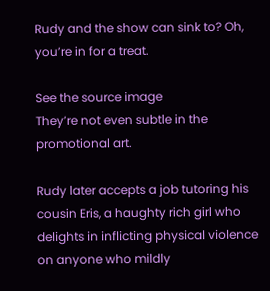Rudy and the show can sink to? Oh, you’re in for a treat.

See the source image
They’re not even subtle in the promotional art.

Rudy later accepts a job tutoring his cousin Eris, a haughty rich girl who delights in inflicting physical violence on anyone who mildly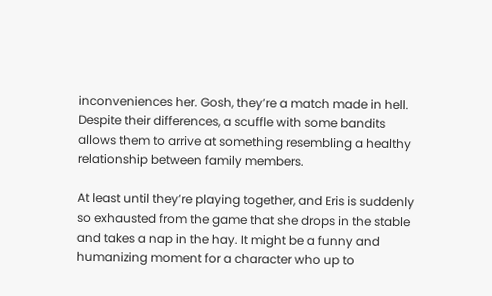inconveniences her. Gosh, they’re a match made in hell. Despite their differences, a scuffle with some bandits allows them to arrive at something resembling a healthy relationship between family members.

At least until they’re playing together, and Eris is suddenly so exhausted from the game that she drops in the stable and takes a nap in the hay. It might be a funny and humanizing moment for a character who up to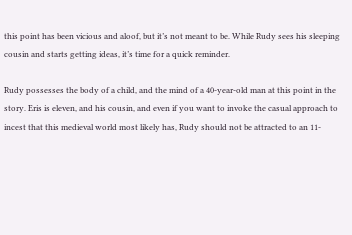this point has been vicious and aloof, but it’s not meant to be. While Rudy sees his sleeping cousin and starts getting ideas, it’s time for a quick reminder.

Rudy possesses the body of a child, and the mind of a 40-year-old man at this point in the story. Eris is eleven, and his cousin, and even if you want to invoke the casual approach to incest that this medieval world most likely has, Rudy should not be attracted to an 11-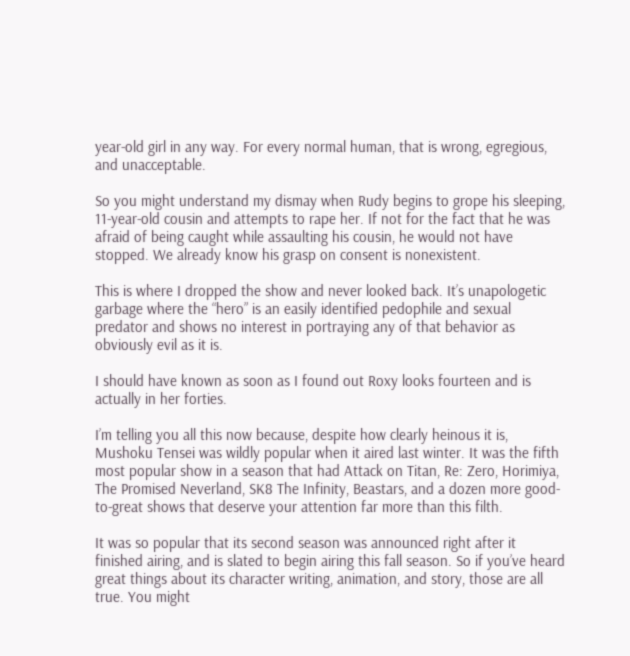year-old girl in any way. For every normal human, that is wrong, egregious, and unacceptable.

So you might understand my dismay when Rudy begins to grope his sleeping, 11-year-old cousin and attempts to rape her. If not for the fact that he was afraid of being caught while assaulting his cousin, he would not have stopped. We already know his grasp on consent is nonexistent.

This is where I dropped the show and never looked back. It’s unapologetic garbage where the “hero” is an easily identified pedophile and sexual predator and shows no interest in portraying any of that behavior as obviously evil as it is.

I should have known as soon as I found out Roxy looks fourteen and is actually in her forties.

I’m telling you all this now because, despite how clearly heinous it is, Mushoku Tensei was wildly popular when it aired last winter. It was the fifth most popular show in a season that had Attack on Titan, Re: Zero, Horimiya, The Promised Neverland, SK8 The Infinity, Beastars, and a dozen more good-to-great shows that deserve your attention far more than this filth.

It was so popular that its second season was announced right after it finished airing, and is slated to begin airing this fall season. So if you’ve heard great things about its character writing, animation, and story, those are all true. You might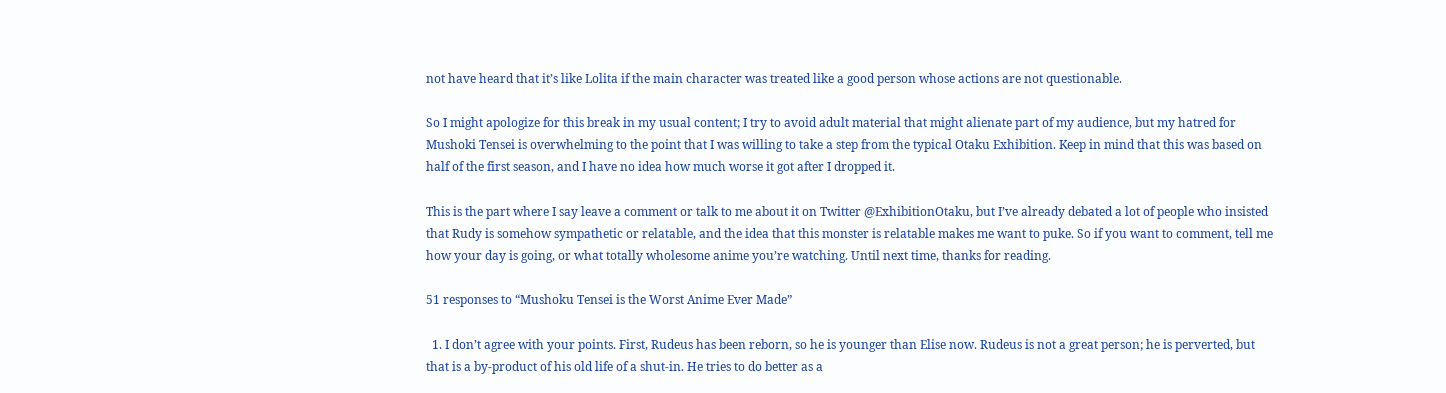not have heard that it’s like Lolita if the main character was treated like a good person whose actions are not questionable.

So I might apologize for this break in my usual content; I try to avoid adult material that might alienate part of my audience, but my hatred for Mushoki Tensei is overwhelming to the point that I was willing to take a step from the typical Otaku Exhibition. Keep in mind that this was based on half of the first season, and I have no idea how much worse it got after I dropped it.

This is the part where I say leave a comment or talk to me about it on Twitter @ExhibitionOtaku, but I’ve already debated a lot of people who insisted that Rudy is somehow sympathetic or relatable, and the idea that this monster is relatable makes me want to puke. So if you want to comment, tell me how your day is going, or what totally wholesome anime you’re watching. Until next time, thanks for reading.

51 responses to “Mushoku Tensei is the Worst Anime Ever Made”

  1. I don’t agree with your points. First, Rudeus has been reborn, so he is younger than Elise now. Rudeus is not a great person; he is perverted, but that is a by-product of his old life of a shut-in. He tries to do better as a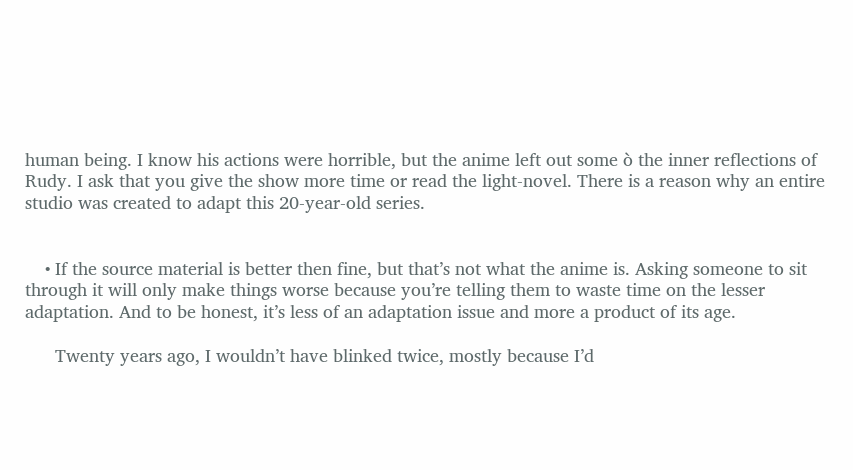human being. I know his actions were horrible, but the anime left out some ò the inner reflections of Rudy. I ask that you give the show more time or read the light-novel. There is a reason why an entire studio was created to adapt this 20-year-old series.


    • If the source material is better then fine, but that’s not what the anime is. Asking someone to sit through it will only make things worse because you’re telling them to waste time on the lesser adaptation. And to be honest, it’s less of an adaptation issue and more a product of its age.

      Twenty years ago, I wouldn’t have blinked twice, mostly because I’d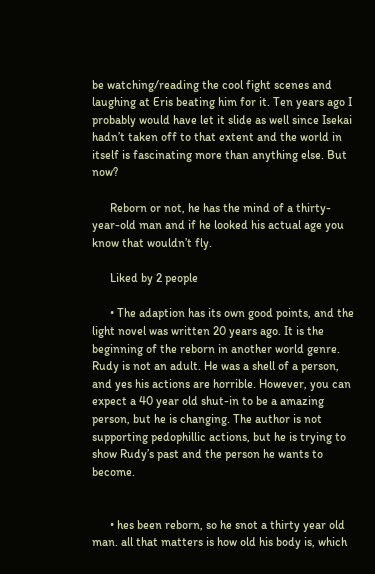be watching/reading the cool fight scenes and laughing at Eris beating him for it. Ten years ago I probably would have let it slide as well since Isekai hadn’t taken off to that extent and the world in itself is fascinating more than anything else. But now?

      Reborn or not, he has the mind of a thirty-year-old man and if he looked his actual age you know that wouldn’t fly.

      Liked by 2 people

      • The adaption has its own good points, and the light novel was written 20 years ago. It is the beginning of the reborn in another world genre. Rudy is not an adult. He was a shell of a person, and yes his actions are horrible. However, you can expect a 40 year old shut-in to be a amazing person, but he is changing. The author is not supporting pedophillic actions, but he is trying to show Rudy’s past and the person he wants to become.


      • hes been reborn, so he snot a thirty year old man. all that matters is how old his body is, which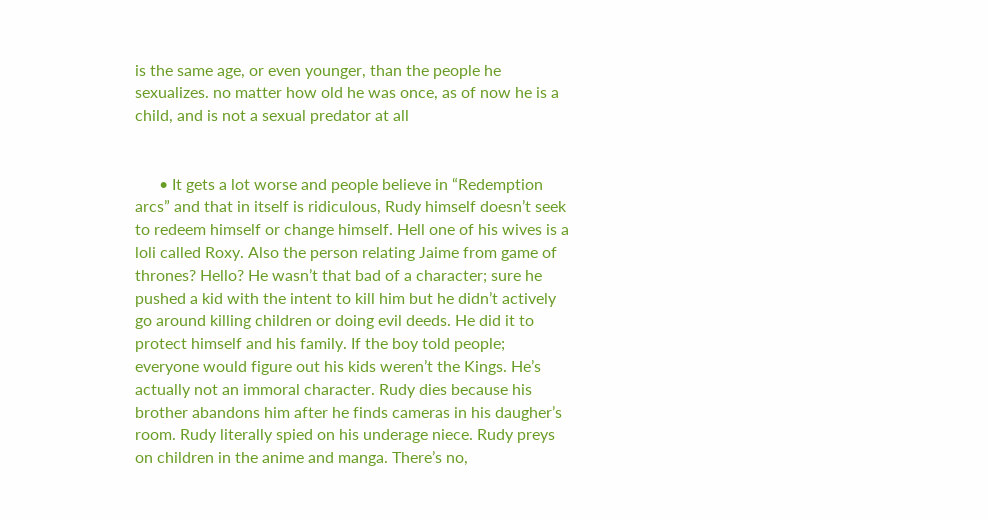is the same age, or even younger, than the people he sexualizes. no matter how old he was once, as of now he is a child, and is not a sexual predator at all


      • It gets a lot worse and people believe in “Redemption arcs” and that in itself is ridiculous, Rudy himself doesn’t seek to redeem himself or change himself. Hell one of his wives is a loli called Roxy. Also the person relating Jaime from game of thrones? Hello? He wasn’t that bad of a character; sure he pushed a kid with the intent to kill him but he didn’t actively go around killing children or doing evil deeds. He did it to protect himself and his family. If the boy told people; everyone would figure out his kids weren’t the Kings. He’s actually not an immoral character. Rudy dies because his brother abandons him after he finds cameras in his daugher’s room. Rudy literally spied on his underage niece. Rudy preys on children in the anime and manga. There’s no,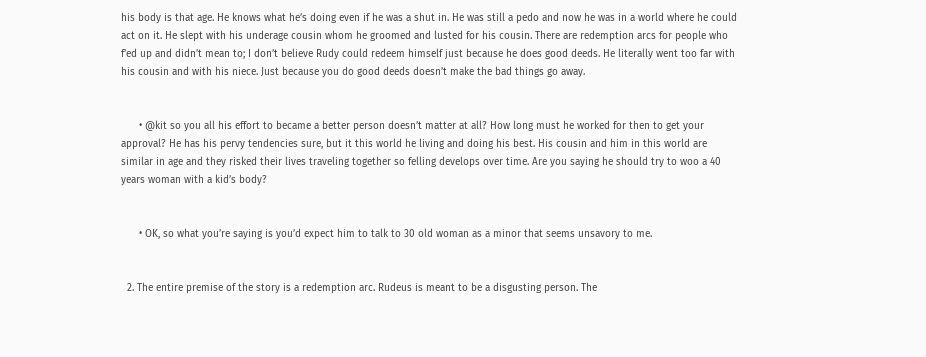his body is that age. He knows what he’s doing even if he was a shut in. He was still a pedo and now he was in a world where he could act on it. He slept with his underage cousin whom he groomed and lusted for his cousin. There are redemption arcs for people who f’ed up and didn’t mean to; I don’t believe Rudy could redeem himself just because he does good deeds. He literally went too far with his cousin and with his niece. Just because you do good deeds doesn’t make the bad things go away.


      • @kit so you all his effort to became a better person doesn’t matter at all? How long must he worked for then to get your approval? He has his pervy tendencies sure, but it this world he living and doing his best. His cousin and him in this world are similar in age and they risked their lives traveling together so felling develops over time. Are you saying he should try to woo a 40 years woman with a kid’s body?


      • OK, so what you’re saying is you’d expect him to talk to 30 old woman as a minor that seems unsavory to me.


  2. The entire premise of the story is a redemption arc. Rudeus is meant to be a disgusting person. The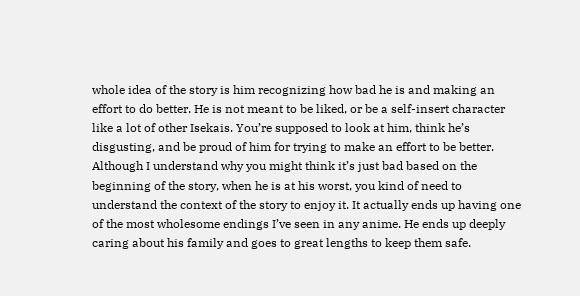whole idea of the story is him recognizing how bad he is and making an effort to do better. He is not meant to be liked, or be a self-insert character like a lot of other Isekais. You’re supposed to look at him, think he’s disgusting, and be proud of him for trying to make an effort to be better. Although I understand why you might think it’s just bad based on the beginning of the story, when he is at his worst, you kind of need to understand the context of the story to enjoy it. It actually ends up having one of the most wholesome endings I’ve seen in any anime. He ends up deeply caring about his family and goes to great lengths to keep them safe.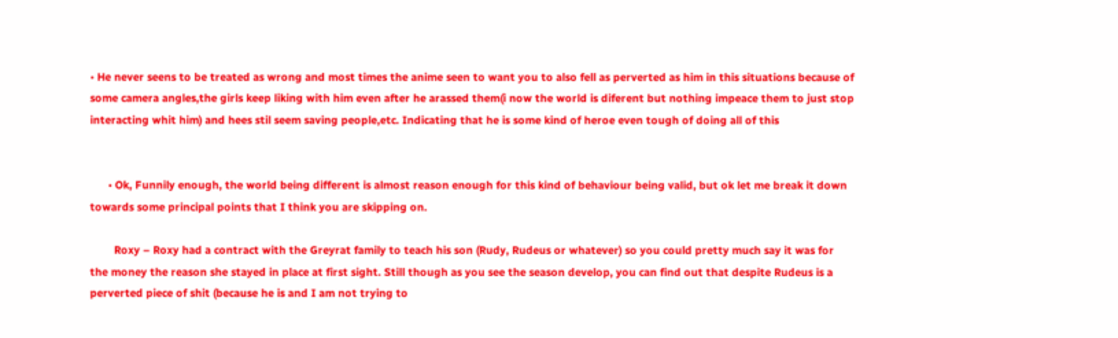• He never seens to be treated as wrong and most times the anime seen to want you to also fell as perverted as him in this situations because of some camera angles,the girls keep liking with him even after he arassed them(i now the world is diferent but nothing impeace them to just stop interacting whit him) and hees stil seem saving people,etc. Indicating that he is some kind of heroe even tough of doing all of this


      • Ok, Funnily enough, the world being different is almost reason enough for this kind of behaviour being valid, but ok let me break it down towards some principal points that I think you are skipping on.

        Roxy – Roxy had a contract with the Greyrat family to teach his son (Rudy, Rudeus or whatever) so you could pretty much say it was for the money the reason she stayed in place at first sight. Still though as you see the season develop, you can find out that despite Rudeus is a perverted piece of shit (because he is and I am not trying to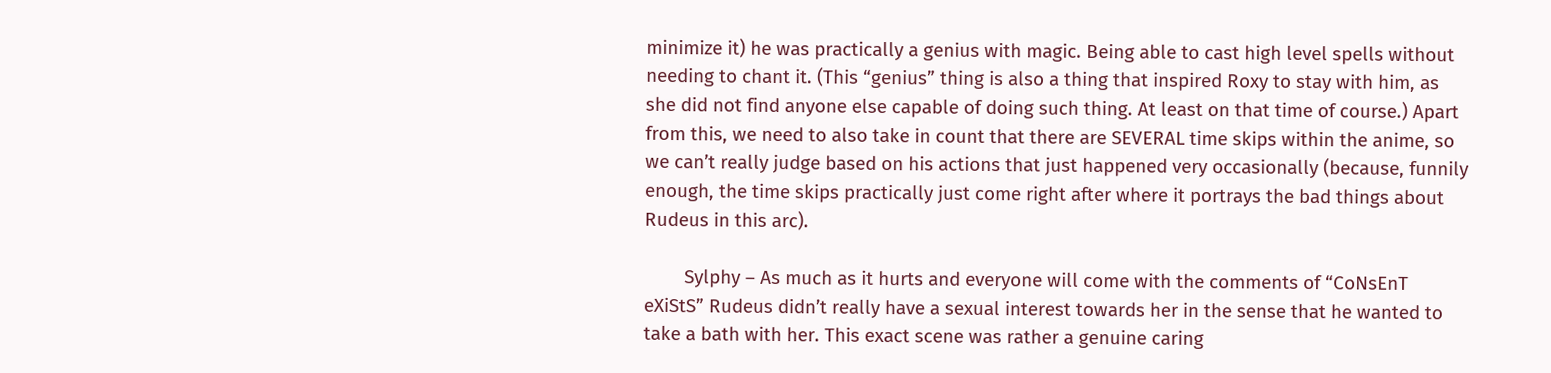minimize it) he was practically a genius with magic. Being able to cast high level spells without needing to chant it. (This “genius” thing is also a thing that inspired Roxy to stay with him, as she did not find anyone else capable of doing such thing. At least on that time of course.) Apart from this, we need to also take in count that there are SEVERAL time skips within the anime, so we can’t really judge based on his actions that just happened very occasionally (because, funnily enough, the time skips practically just come right after where it portrays the bad things about Rudeus in this arc).

        Sylphy – As much as it hurts and everyone will come with the comments of “CoNsEnT eXiStS” Rudeus didn’t really have a sexual interest towards her in the sense that he wanted to take a bath with her. This exact scene was rather a genuine caring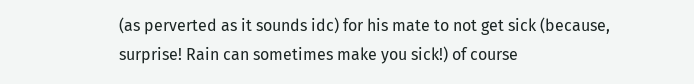(as perverted as it sounds idc) for his mate to not get sick (because, surprise! Rain can sometimes make you sick!) of course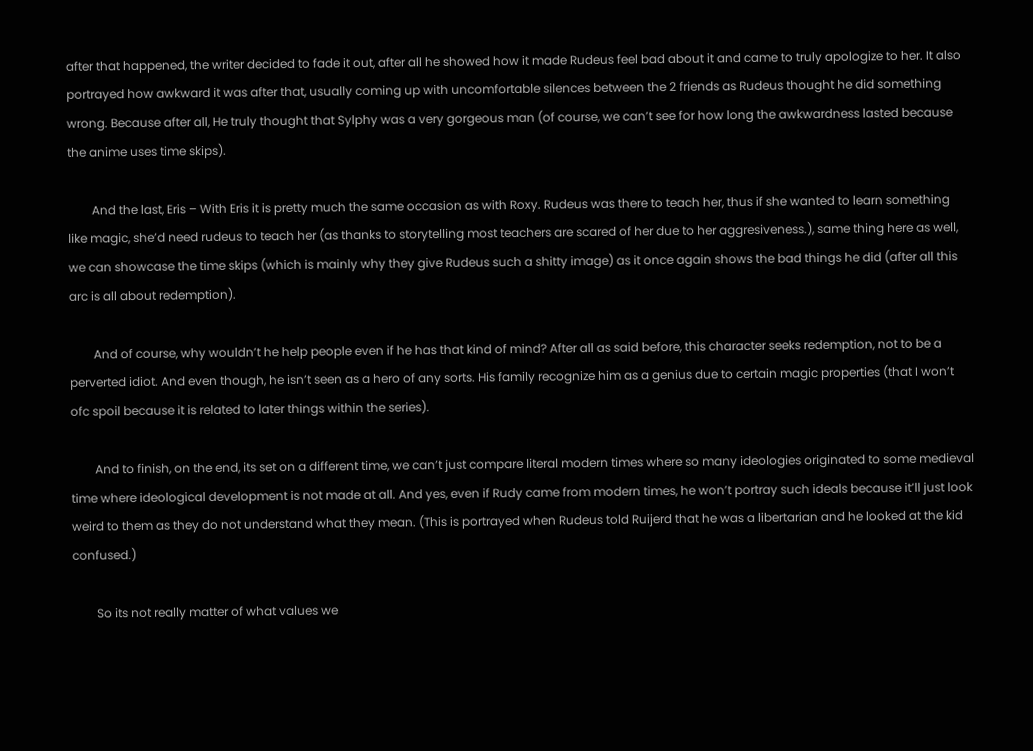after that happened, the writer decided to fade it out, after all he showed how it made Rudeus feel bad about it and came to truly apologize to her. It also portrayed how awkward it was after that, usually coming up with uncomfortable silences between the 2 friends as Rudeus thought he did something wrong. Because after all, He truly thought that Sylphy was a very gorgeous man (of course, we can’t see for how long the awkwardness lasted because the anime uses time skips).

        And the last, Eris – With Eris it is pretty much the same occasion as with Roxy. Rudeus was there to teach her, thus if she wanted to learn something like magic, she’d need rudeus to teach her (as thanks to storytelling most teachers are scared of her due to her aggresiveness.), same thing here as well, we can showcase the time skips (which is mainly why they give Rudeus such a shitty image) as it once again shows the bad things he did (after all this arc is all about redemption).

        And of course, why wouldn’t he help people even if he has that kind of mind? After all as said before, this character seeks redemption, not to be a perverted idiot. And even though, he isn’t seen as a hero of any sorts. His family recognize him as a genius due to certain magic properties (that I won’t ofc spoil because it is related to later things within the series).

        And to finish, on the end, its set on a different time, we can’t just compare literal modern times where so many ideologies originated to some medieval time where ideological development is not made at all. And yes, even if Rudy came from modern times, he won’t portray such ideals because it’ll just look weird to them as they do not understand what they mean. (This is portrayed when Rudeus told Ruijerd that he was a libertarian and he looked at the kid confused.)

        So its not really matter of what values we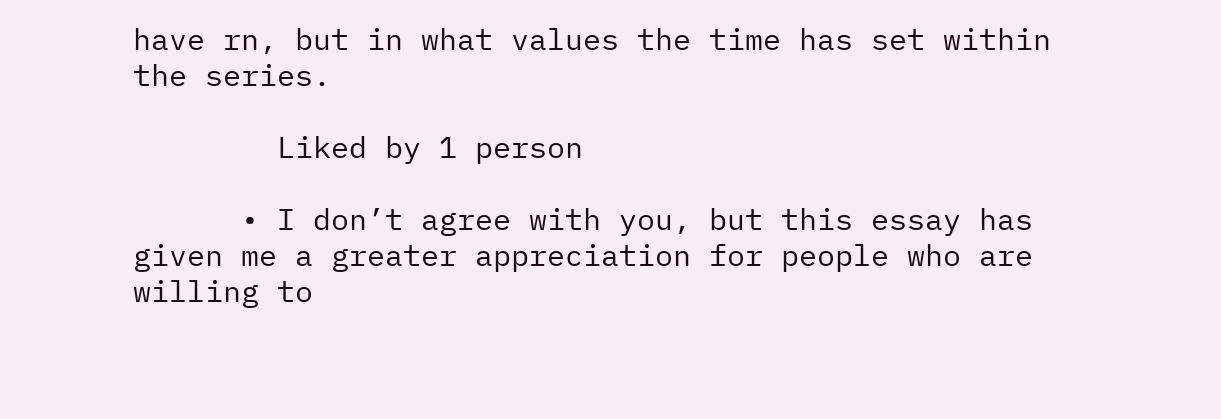have rn, but in what values the time has set within the series.

        Liked by 1 person

      • I don’t agree with you, but this essay has given me a greater appreciation for people who are willing to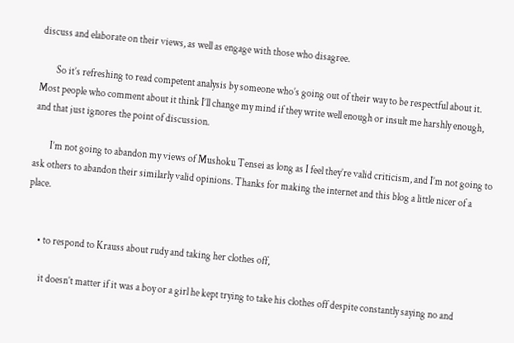discuss and elaborate on their views, as well as engage with those who disagree.

        So it’s refreshing to read competent analysis by someone who’s going out of their way to be respectful about it. Most people who comment about it think I’ll change my mind if they write well enough or insult me harshly enough, and that just ignores the point of discussion.

        I’m not going to abandon my views of Mushoku Tensei as long as I feel they’re valid criticism, and I’m not going to ask others to abandon their similarly valid opinions. Thanks for making the internet and this blog a little nicer of a place.


      • to respond to Krauss about rudy and taking her clothes off,

        it doesn’t matter if it was a boy or a girl he kept trying to take his clothes off despite constantly saying no and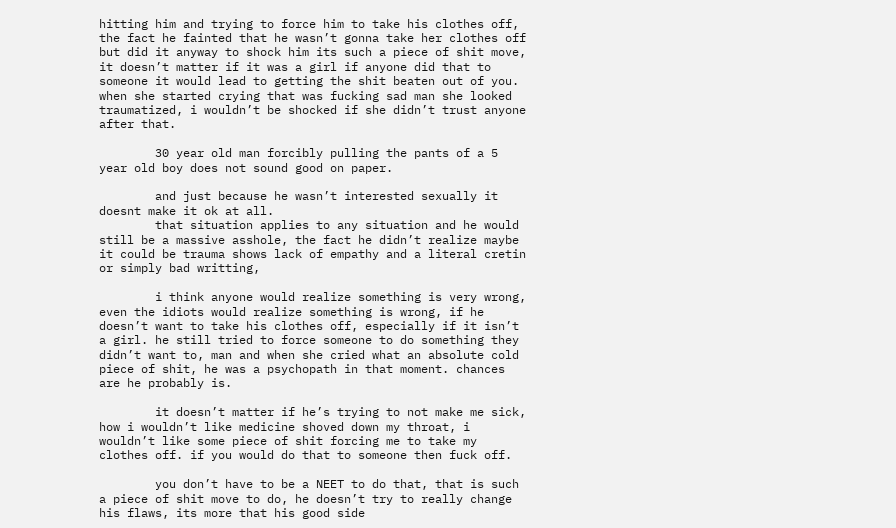hitting him and trying to force him to take his clothes off, the fact he fainted that he wasn’t gonna take her clothes off but did it anyway to shock him its such a piece of shit move, it doesn’t matter if it was a girl if anyone did that to someone it would lead to getting the shit beaten out of you. when she started crying that was fucking sad man she looked traumatized, i wouldn’t be shocked if she didn’t trust anyone after that.

        30 year old man forcibly pulling the pants of a 5 year old boy does not sound good on paper.

        and just because he wasn’t interested sexually it doesnt make it ok at all.
        that situation applies to any situation and he would still be a massive asshole, the fact he didn’t realize maybe it could be trauma shows lack of empathy and a literal cretin or simply bad writting,

        i think anyone would realize something is very wrong, even the idiots would realize something is wrong, if he doesn’t want to take his clothes off, especially if it isn’t a girl. he still tried to force someone to do something they didn’t want to, man and when she cried what an absolute cold piece of shit, he was a psychopath in that moment. chances are he probably is.

        it doesn’t matter if he’s trying to not make me sick, how i wouldn’t like medicine shoved down my throat, i wouldn’t like some piece of shit forcing me to take my clothes off. if you would do that to someone then fuck off.

        you don’t have to be a NEET to do that, that is such a piece of shit move to do, he doesn’t try to really change his flaws, its more that his good side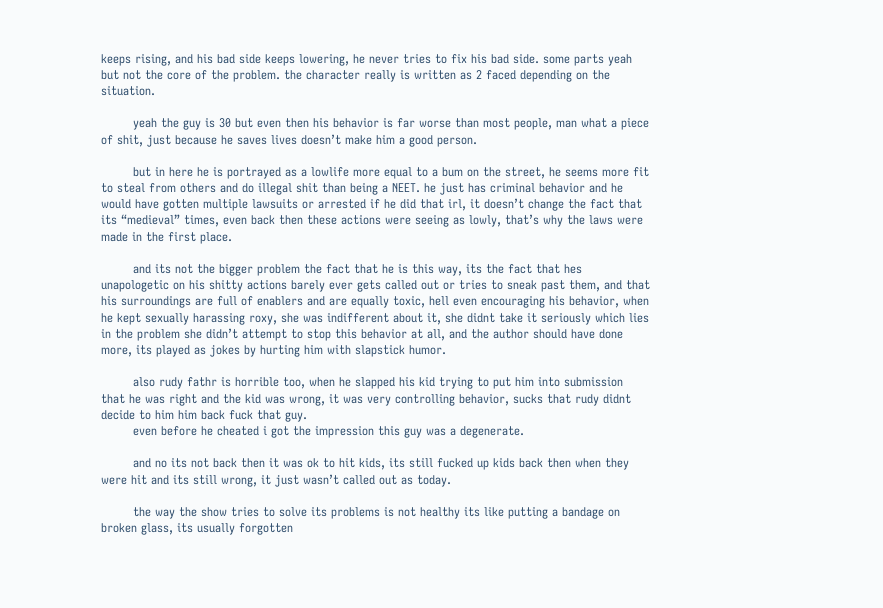keeps rising, and his bad side keeps lowering, he never tries to fix his bad side. some parts yeah but not the core of the problem. the character really is written as 2 faced depending on the situation.

        yeah the guy is 30 but even then his behavior is far worse than most people, man what a piece of shit, just because he saves lives doesn’t make him a good person.

        but in here he is portrayed as a lowlife more equal to a bum on the street, he seems more fit to steal from others and do illegal shit than being a NEET. he just has criminal behavior and he would have gotten multiple lawsuits or arrested if he did that irl, it doesn’t change the fact that its “medieval” times, even back then these actions were seeing as lowly, that’s why the laws were made in the first place.

        and its not the bigger problem the fact that he is this way, its the fact that hes unapologetic on his shitty actions barely ever gets called out or tries to sneak past them, and that his surroundings are full of enablers and are equally toxic, hell even encouraging his behavior, when he kept sexually harassing roxy, she was indifferent about it, she didnt take it seriously which lies in the problem she didn’t attempt to stop this behavior at all, and the author should have done more, its played as jokes by hurting him with slapstick humor.

        also rudy fathr is horrible too, when he slapped his kid trying to put him into submission that he was right and the kid was wrong, it was very controlling behavior, sucks that rudy didnt decide to him him back fuck that guy.
        even before he cheated i got the impression this guy was a degenerate.

        and no its not back then it was ok to hit kids, its still fucked up kids back then when they were hit and its still wrong, it just wasn’t called out as today.

        the way the show tries to solve its problems is not healthy its like putting a bandage on broken glass, its usually forgotten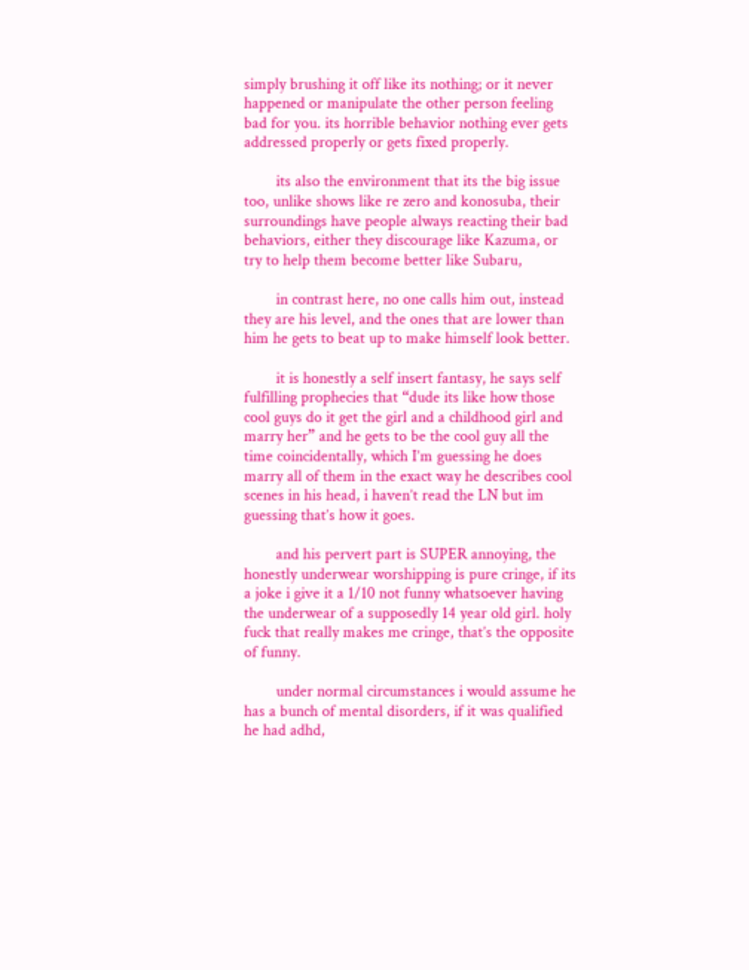simply brushing it off like its nothing; or it never happened or manipulate the other person feeling bad for you. its horrible behavior nothing ever gets addressed properly or gets fixed properly.

        its also the environment that its the big issue too, unlike shows like re zero and konosuba, their surroundings have people always reacting their bad behaviors, either they discourage like Kazuma, or try to help them become better like Subaru,

        in contrast here, no one calls him out, instead they are his level, and the ones that are lower than him he gets to beat up to make himself look better.

        it is honestly a self insert fantasy, he says self fulfilling prophecies that “dude its like how those cool guys do it get the girl and a childhood girl and marry her” and he gets to be the cool guy all the time coincidentally, which I’m guessing he does marry all of them in the exact way he describes cool scenes in his head, i haven’t read the LN but im guessing that’s how it goes.

        and his pervert part is SUPER annoying, the honestly underwear worshipping is pure cringe, if its a joke i give it a 1/10 not funny whatsoever having the underwear of a supposedly 14 year old girl. holy fuck that really makes me cringe, that’s the opposite of funny.

        under normal circumstances i would assume he has a bunch of mental disorders, if it was qualified he had adhd,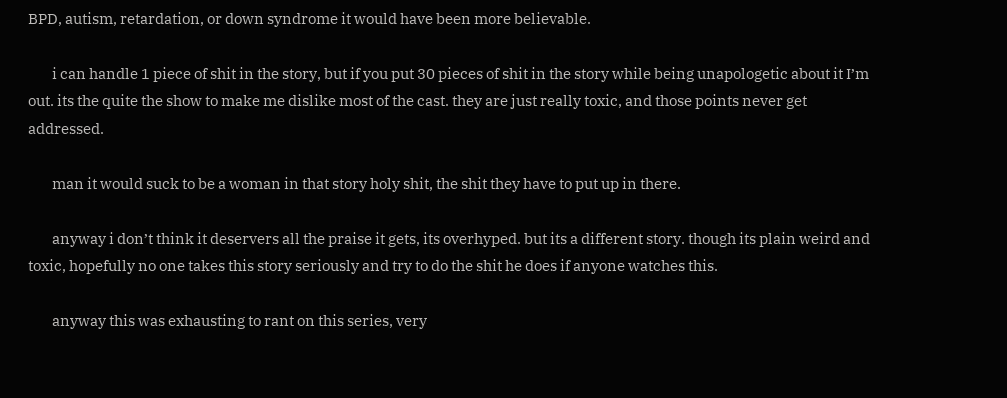BPD, autism, retardation, or down syndrome it would have been more believable.

        i can handle 1 piece of shit in the story, but if you put 30 pieces of shit in the story while being unapologetic about it I’m out. its the quite the show to make me dislike most of the cast. they are just really toxic, and those points never get addressed.

        man it would suck to be a woman in that story holy shit, the shit they have to put up in there.

        anyway i don’t think it deservers all the praise it gets, its overhyped. but its a different story. though its plain weird and toxic, hopefully no one takes this story seriously and try to do the shit he does if anyone watches this.

        anyway this was exhausting to rant on this series, very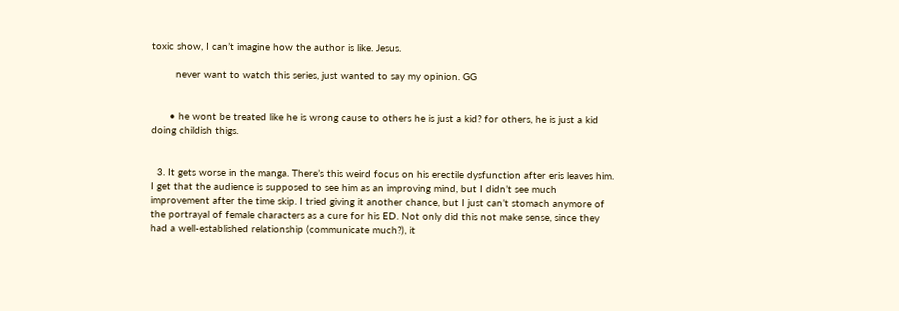toxic show, I can’t imagine how the author is like. Jesus.

        never want to watch this series, just wanted to say my opinion. GG


      • he wont be treated like he is wrong cause to others he is just a kid? for others, he is just a kid doing childish thigs.


  3. It gets worse in the manga. There’s this weird focus on his erectile dysfunction after eris leaves him. I get that the audience is supposed to see him as an improving mind, but I didn’t see much improvement after the time skip. I tried giving it another chance, but I just can’t stomach anymore of the portrayal of female characters as a cure for his ED. Not only did this not make sense, since they had a well-established relationship (communicate much?), it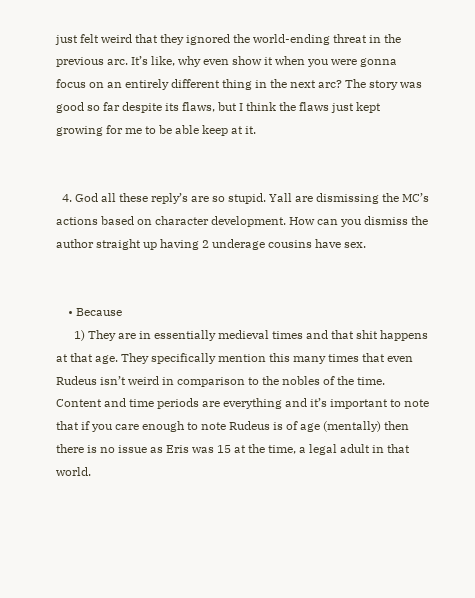just felt weird that they ignored the world-ending threat in the previous arc. It’s like, why even show it when you were gonna focus on an entirely different thing in the next arc? The story was good so far despite its flaws, but I think the flaws just kept growing for me to be able keep at it.


  4. God all these reply’s are so stupid. Yall are dismissing the MC’s actions based on character development. How can you dismiss the author straight up having 2 underage cousins have sex.


    • Because
      1) They are in essentially medieval times and that shit happens at that age. They specifically mention this many times that even Rudeus isn’t weird in comparison to the nobles of the time. Content and time periods are everything and it’s important to note that if you care enough to note Rudeus is of age (mentally) then there is no issue as Eris was 15 at the time, a legal adult in that world.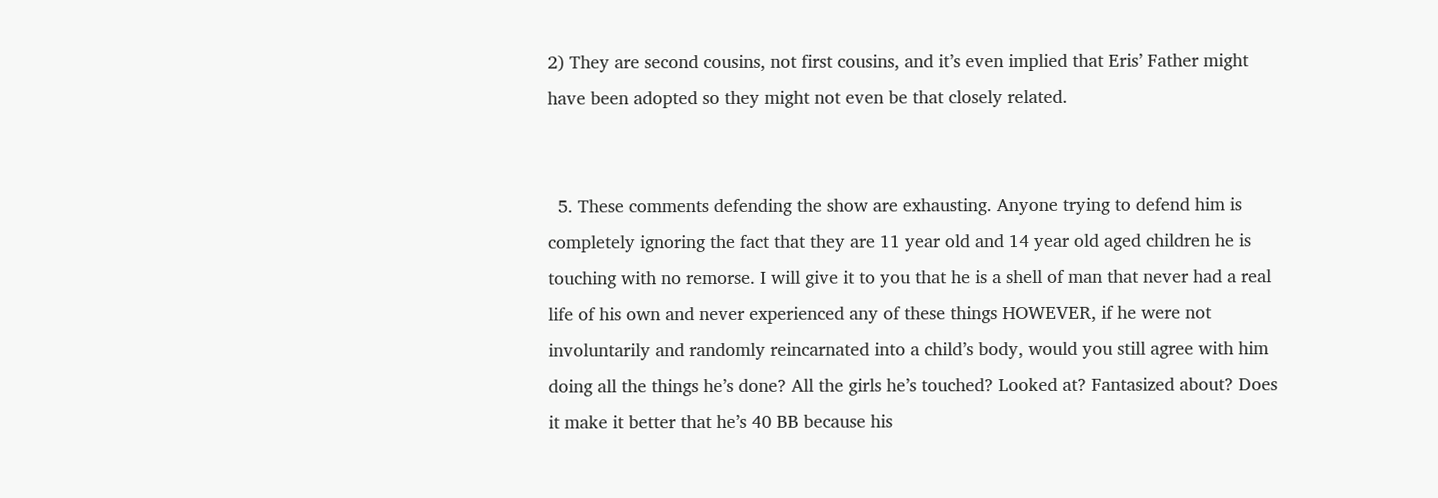2) They are second cousins, not first cousins, and it’s even implied that Eris’ Father might have been adopted so they might not even be that closely related.


  5. These comments defending the show are exhausting. Anyone trying to defend him is completely ignoring the fact that they are 11 year old and 14 year old aged children he is touching with no remorse. I will give it to you that he is a shell of man that never had a real life of his own and never experienced any of these things HOWEVER, if he were not involuntarily and randomly reincarnated into a child’s body, would you still agree with him doing all the things he’s done? All the girls he’s touched? Looked at? Fantasized about? Does it make it better that he’s 40 BB because his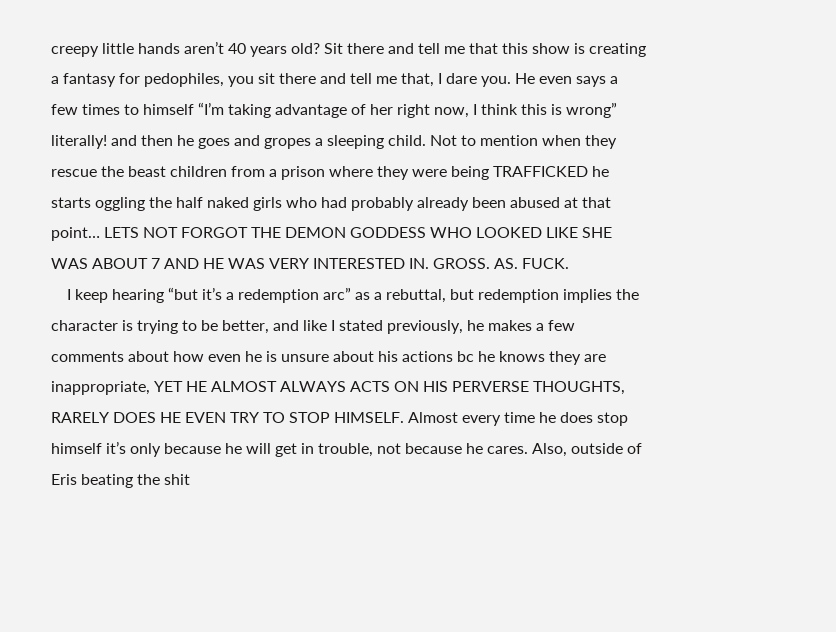creepy little hands aren’t 40 years old? Sit there and tell me that this show is creating a fantasy for pedophiles, you sit there and tell me that, I dare you. He even says a few times to himself “I’m taking advantage of her right now, I think this is wrong” literally! and then he goes and gropes a sleeping child. Not to mention when they rescue the beast children from a prison where they were being TRAFFICKED he starts oggling the half naked girls who had probably already been abused at that point… LETS NOT FORGOT THE DEMON GODDESS WHO LOOKED LIKE SHE WAS ABOUT 7 AND HE WAS VERY INTERESTED IN. GROSS. AS. FUCK.
    I keep hearing “but it’s a redemption arc” as a rebuttal, but redemption implies the character is trying to be better, and like I stated previously, he makes a few comments about how even he is unsure about his actions bc he knows they are inappropriate, YET HE ALMOST ALWAYS ACTS ON HIS PERVERSE THOUGHTS, RARELY DOES HE EVEN TRY TO STOP HIMSELF. Almost every time he does stop himself it’s only because he will get in trouble, not because he cares. Also, outside of Eris beating the shit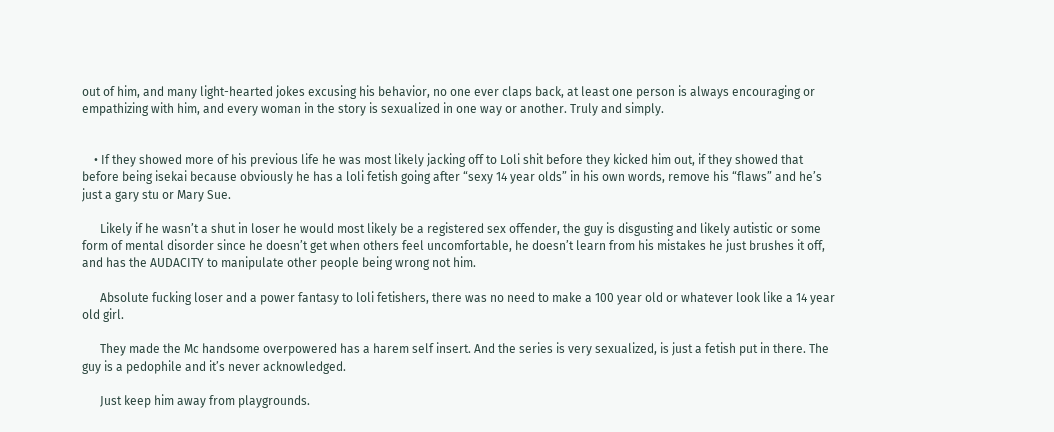out of him, and many light-hearted jokes excusing his behavior, no one ever claps back, at least one person is always encouraging or empathizing with him, and every woman in the story is sexualized in one way or another. Truly and simply.


    • If they showed more of his previous life he was most likely jacking off to Loli shit before they kicked him out, if they showed that before being isekai because obviously he has a loli fetish going after “sexy 14 year olds” in his own words, remove his “flaws” and he’s just a gary stu or Mary Sue.

      Likely if he wasn’t a shut in loser he would most likely be a registered sex offender, the guy is disgusting and likely autistic or some form of mental disorder since he doesn’t get when others feel uncomfortable, he doesn’t learn from his mistakes he just brushes it off, and has the AUDACITY to manipulate other people being wrong not him.

      Absolute fucking loser and a power fantasy to loli fetishers, there was no need to make a 100 year old or whatever look like a 14 year old girl.

      They made the Mc handsome overpowered has a harem self insert. And the series is very sexualized, is just a fetish put in there. The guy is a pedophile and it’s never acknowledged.

      Just keep him away from playgrounds.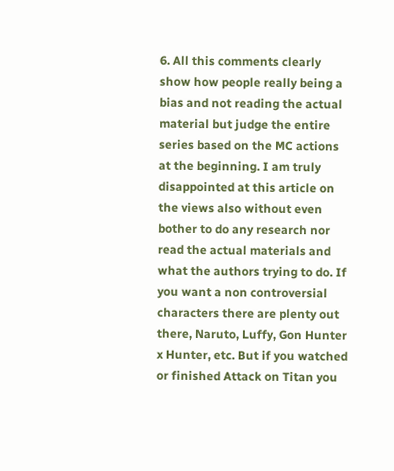6. All this comments clearly show how people really being a bias and not reading the actual material but judge the entire series based on the MC actions at the beginning. I am truly disappointed at this article on the views also without even bother to do any research nor read the actual materials and what the authors trying to do. If you want a non controversial characters there are plenty out there, Naruto, Luffy, Gon Hunter x Hunter, etc. But if you watched or finished Attack on Titan you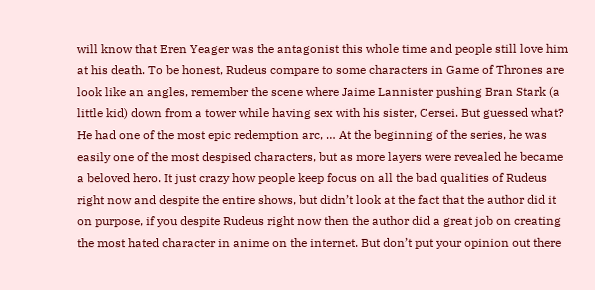will know that Eren Yeager was the antagonist this whole time and people still love him at his death. To be honest, Rudeus compare to some characters in Game of Thrones are look like an angles, remember the scene where Jaime Lannister pushing Bran Stark (a little kid) down from a tower while having sex with his sister, Cersei. But guessed what? He had one of the most epic redemption arc, … At the beginning of the series, he was easily one of the most despised characters, but as more layers were revealed he became a beloved hero. It just crazy how people keep focus on all the bad qualities of Rudeus right now and despite the entire shows, but didn’t look at the fact that the author did it on purpose, if you despite Rudeus right now then the author did a great job on creating the most hated character in anime on the internet. But don’t put your opinion out there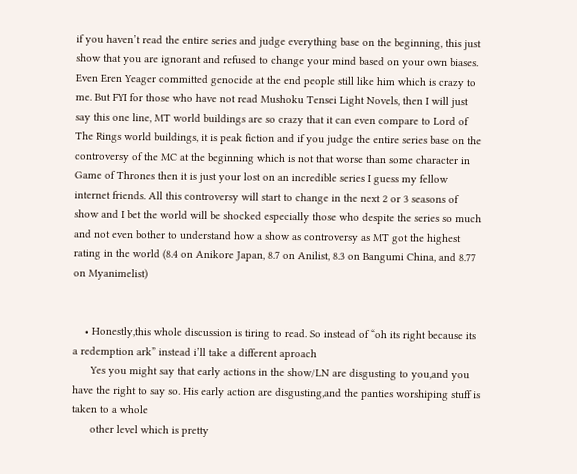if you haven’t read the entire series and judge everything base on the beginning, this just show that you are ignorant and refused to change your mind based on your own biases. Even Eren Yeager committed genocide at the end people still like him which is crazy to me. But FYI for those who have not read Mushoku Tensei Light Novels, then I will just say this one line, MT world buildings are so crazy that it can even compare to Lord of The Rings world buildings, it is peak fiction and if you judge the entire series base on the controversy of the MC at the beginning which is not that worse than some character in Game of Thrones then it is just your lost on an incredible series I guess my fellow internet friends. All this controversy will start to change in the next 2 or 3 seasons of show and I bet the world will be shocked especially those who despite the series so much and not even bother to understand how a show as controversy as MT got the highest rating in the world (8.4 on Anikore Japan, 8.7 on Anilist, 8.3 on Bangumi China, and 8.77 on Myanimelist)


    • Honestly,this whole discussion is tiring to read. So instead of “oh its right because its a redemption ark” instead i’ll take a different aproach
      Yes you might say that early actions in the show/LN are disgusting to you,and you have the right to say so. His early action are disgusting,and the panties worshiping stuff is taken to a whole
      other level which is pretty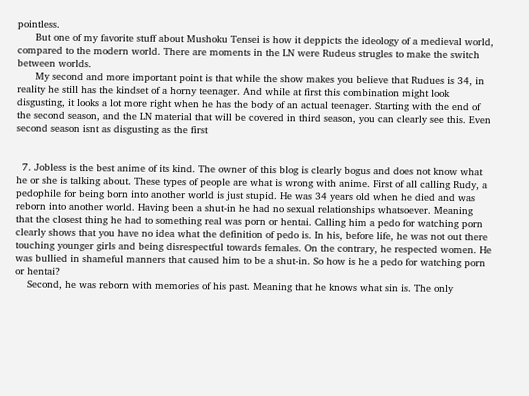pointless.
      But one of my favorite stuff about Mushoku Tensei is how it deppicts the ideology of a medieval world, compared to the modern world. There are moments in the LN were Rudeus strugles to make the switch between worlds.
      My second and more important point is that while the show makes you believe that Rudues is 34, in reality he still has the kindset of a horny teenager. And while at first this combination might look disgusting, it looks a lot more right when he has the body of an actual teenager. Starting with the end of the second season, and the LN material that will be covered in third season, you can clearly see this. Even second season isnt as disgusting as the first


  7. Jobless is the best anime of its kind. The owner of this blog is clearly bogus and does not know what he or she is talking about. These types of people are what is wrong with anime. First of all calling Rudy, a pedophile for being born into another world is just stupid. He was 34 years old when he died and was reborn into another world. Having been a shut-in he had no sexual relationships whatsoever. Meaning that the closest thing he had to something real was porn or hentai. Calling him a pedo for watching porn clearly shows that you have no idea what the definition of pedo is. In his, before life, he was not out there touching younger girls and being disrespectful towards females. On the contrary, he respected women. He was bullied in shameful manners that caused him to be a shut-in. So how is he a pedo for watching porn or hentai?
    Second, he was reborn with memories of his past. Meaning that he knows what sin is. The only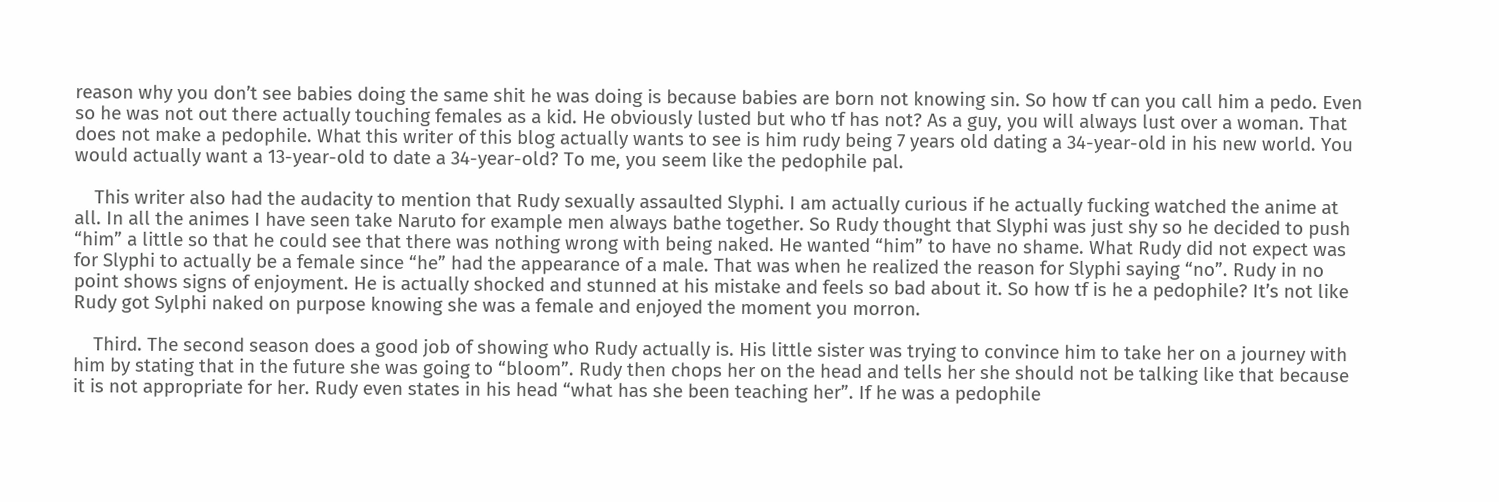reason why you don’t see babies doing the same shit he was doing is because babies are born not knowing sin. So how tf can you call him a pedo. Even so he was not out there actually touching females as a kid. He obviously lusted but who tf has not? As a guy, you will always lust over a woman. That does not make a pedophile. What this writer of this blog actually wants to see is him rudy being 7 years old dating a 34-year-old in his new world. You would actually want a 13-year-old to date a 34-year-old? To me, you seem like the pedophile pal.

    This writer also had the audacity to mention that Rudy sexually assaulted Slyphi. I am actually curious if he actually fucking watched the anime at all. In all the animes I have seen take Naruto for example men always bathe together. So Rudy thought that Slyphi was just shy so he decided to push “him” a little so that he could see that there was nothing wrong with being naked. He wanted “him” to have no shame. What Rudy did not expect was for Slyphi to actually be a female since “he” had the appearance of a male. That was when he realized the reason for Slyphi saying “no”. Rudy in no point shows signs of enjoyment. He is actually shocked and stunned at his mistake and feels so bad about it. So how tf is he a pedophile? It’s not like Rudy got Sylphi naked on purpose knowing she was a female and enjoyed the moment you morron.

    Third. The second season does a good job of showing who Rudy actually is. His little sister was trying to convince him to take her on a journey with him by stating that in the future she was going to “bloom”. Rudy then chops her on the head and tells her she should not be talking like that because it is not appropriate for her. Rudy even states in his head “what has she been teaching her”. If he was a pedophile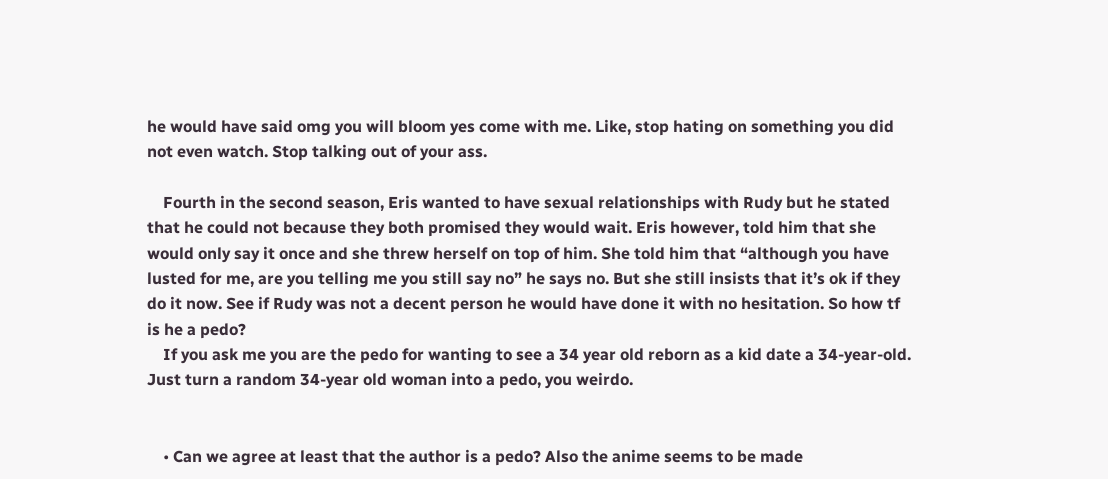he would have said omg you will bloom yes come with me. Like, stop hating on something you did not even watch. Stop talking out of your ass.

    Fourth in the second season, Eris wanted to have sexual relationships with Rudy but he stated that he could not because they both promised they would wait. Eris however, told him that she would only say it once and she threw herself on top of him. She told him that “although you have lusted for me, are you telling me you still say no” he says no. But she still insists that it’s ok if they do it now. See if Rudy was not a decent person he would have done it with no hesitation. So how tf is he a pedo?
    If you ask me you are the pedo for wanting to see a 34 year old reborn as a kid date a 34-year-old. Just turn a random 34-year old woman into a pedo, you weirdo.


    • Can we agree at least that the author is a pedo? Also the anime seems to be made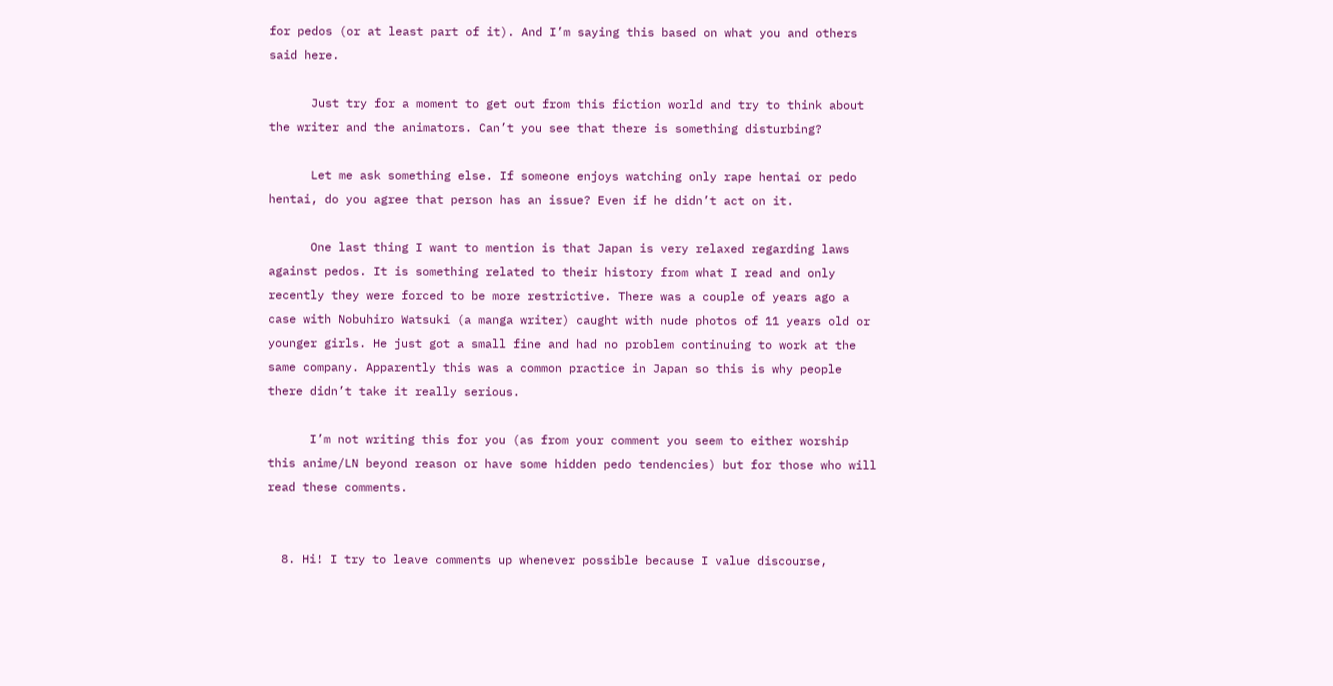for pedos (or at least part of it). And I’m saying this based on what you and others said here.

      Just try for a moment to get out from this fiction world and try to think about the writer and the animators. Can’t you see that there is something disturbing?

      Let me ask something else. If someone enjoys watching only rape hentai or pedo hentai, do you agree that person has an issue? Even if he didn’t act on it.

      One last thing I want to mention is that Japan is very relaxed regarding laws against pedos. It is something related to their history from what I read and only recently they were forced to be more restrictive. There was a couple of years ago a case with Nobuhiro Watsuki (a manga writer) caught with nude photos of 11 years old or younger girls. He just got a small fine and had no problem continuing to work at the same company. Apparently this was a common practice in Japan so this is why people there didn’t take it really serious.

      I’m not writing this for you (as from your comment you seem to either worship this anime/LN beyond reason or have some hidden pedo tendencies) but for those who will read these comments.


  8. Hi! I try to leave comments up whenever possible because I value discourse,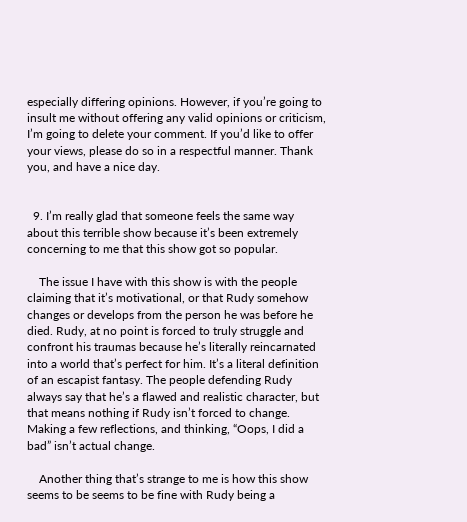especially differing opinions. However, if you’re going to insult me without offering any valid opinions or criticism, I’m going to delete your comment. If you’d like to offer your views, please do so in a respectful manner. Thank you, and have a nice day.


  9. I’m really glad that someone feels the same way about this terrible show because it’s been extremely concerning to me that this show got so popular.

    The issue I have with this show is with the people claiming that it’s motivational, or that Rudy somehow changes or develops from the person he was before he died. Rudy, at no point is forced to truly struggle and confront his traumas because he’s literally reincarnated into a world that’s perfect for him. It’s a literal definition of an escapist fantasy. The people defending Rudy always say that he’s a flawed and realistic character, but that means nothing if Rudy isn’t forced to change. Making a few reflections, and thinking, “Oops, I did a bad” isn’t actual change.

    Another thing that’s strange to me is how this show seems to be seems to be fine with Rudy being a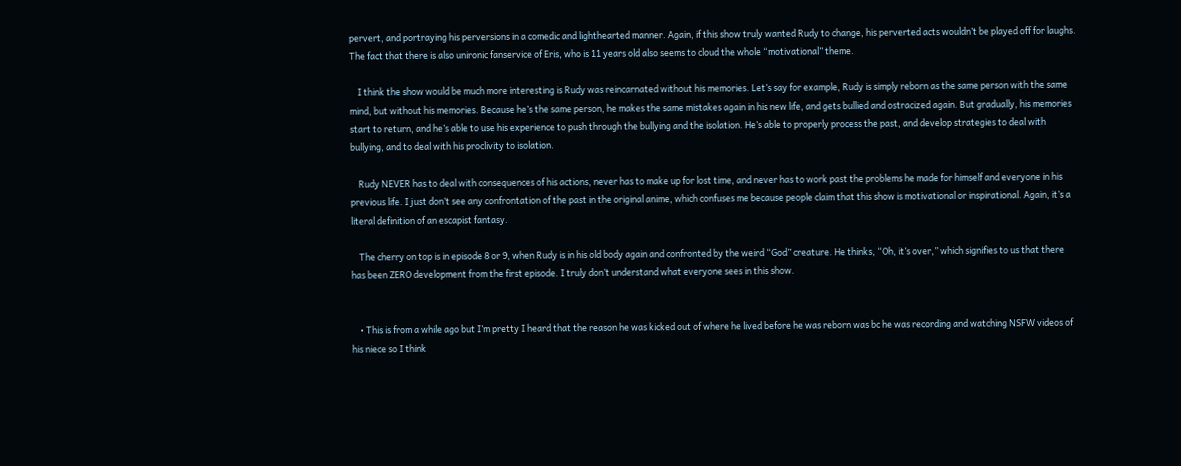pervert, and portraying his perversions in a comedic and lighthearted manner. Again, if this show truly wanted Rudy to change, his perverted acts wouldn’t be played off for laughs. The fact that there is also unironic fanservice of Eris, who is 11 years old also seems to cloud the whole “motivational” theme.

    I think the show would be much more interesting is Rudy was reincarnated without his memories. Let’s say for example, Rudy is simply reborn as the same person with the same mind, but without his memories. Because he’s the same person, he makes the same mistakes again in his new life, and gets bullied and ostracized again. But gradually, his memories start to return, and he’s able to use his experience to push through the bullying and the isolation. He’s able to properly process the past, and develop strategies to deal with bullying, and to deal with his proclivity to isolation.

    Rudy NEVER has to deal with consequences of his actions, never has to make up for lost time, and never has to work past the problems he made for himself and everyone in his previous life. I just don’t see any confrontation of the past in the original anime, which confuses me because people claim that this show is motivational or inspirational. Again, it’s a literal definition of an escapist fantasy.

    The cherry on top is in episode 8 or 9, when Rudy is in his old body again and confronted by the weird “God” creature. He thinks, “Oh, it’s over,” which signifies to us that there has been ZERO development from the first episode. I truly don’t understand what everyone sees in this show.


    • This is from a while ago but I’m pretty I heard that the reason he was kicked out of where he lived before he was reborn was bc he was recording and watching NSFW videos of his niece so I think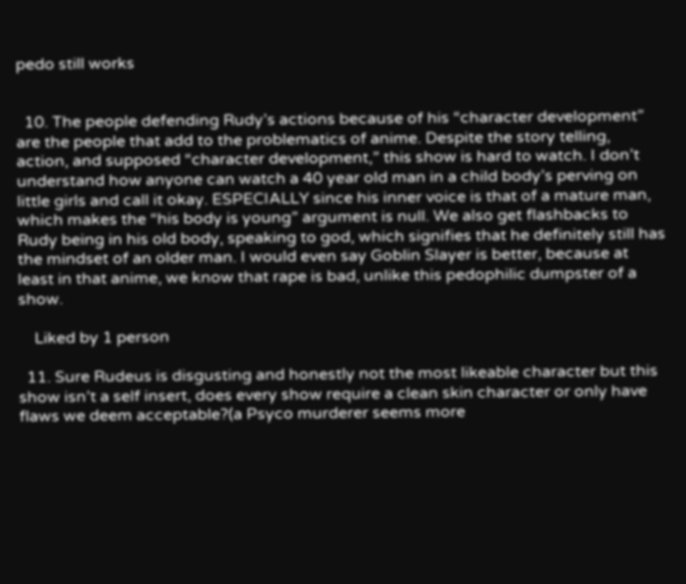pedo still works


  10. The people defending Rudy’s actions because of his “character development” are the people that add to the problematics of anime. Despite the story telling, action, and supposed “character development,” this show is hard to watch. I don’t understand how anyone can watch a 40 year old man in a child body’s perving on little girls and call it okay. ESPECIALLY since his inner voice is that of a mature man, which makes the “his body is young” argument is null. We also get flashbacks to Rudy being in his old body, speaking to god, which signifies that he definitely still has the mindset of an older man. I would even say Goblin Slayer is better, because at least in that anime, we know that rape is bad, unlike this pedophilic dumpster of a show.

    Liked by 1 person

  11. Sure Rudeus is disgusting and honestly not the most likeable character but this show isn’t a self insert, does every show require a clean skin character or only have flaws we deem acceptable?(a Psyco murderer seems more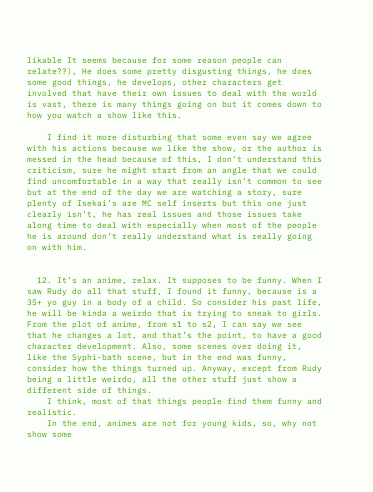likable It seems because for some reason people can relate??), He does some pretty disgusting things, he does some good things, he develops, other characters get involved that have their own issues to deal with the world is vast, there is many things going on but it comes down to how you watch a show like this.

    I find it more disturbing that some even say we agree with his actions because we like the show, or the author is messed in the head because of this, I don’t understand this criticism, sure he might start from an angle that we could find uncomfortable in a way that really isn’t common to see but at the end of the day we are watching a story, sure plenty of Isekai’s are MC self inserts but this one just clearly isn’t, he has real issues and those issues take along time to deal with especially when most of the people he is around don’t really understand what is really going on with him.


  12. It’s an anime, relax. It supposes to be funny. When I saw Rudy do all that stuff, I found it funny, because is a 35+ yo guy in a body of a child. So consider his past life, he will be kinda a weirdo that is trying to sneak to girls. From the plot of anime, from s1 to s2, I can say we see that he changes a lot, and that’s the point, to have a good character development. Also, some scenes over doing it, like the Syphi-bath scene, but in the end was funny, consider how the things turned up. Anyway, except from Rudy being a little weirdo, all the other stuff just show a different side of things.
    I think, most of that things people find them funny and realistic.
    In the end, animes are not for young kids, so, why not show some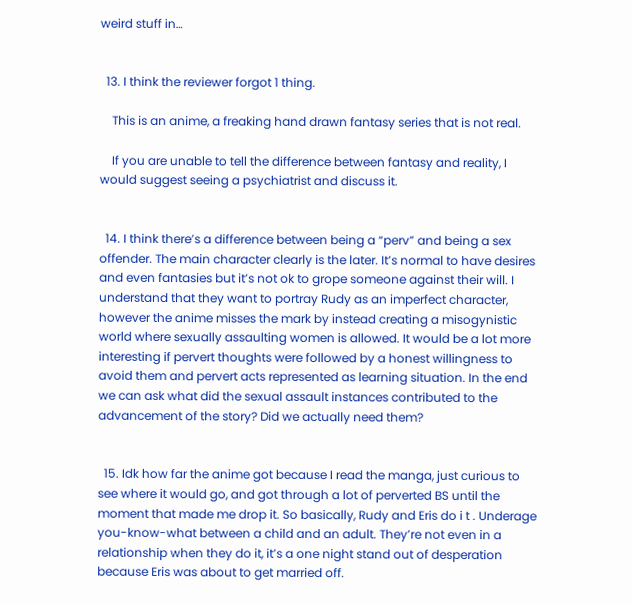weird stuff in…


  13. I think the reviewer forgot 1 thing.

    This is an anime, a freaking hand drawn fantasy series that is not real.

    If you are unable to tell the difference between fantasy and reality, I would suggest seeing a psychiatrist and discuss it.


  14. I think there’s a difference between being a “perv” and being a sex offender. The main character clearly is the later. It’s normal to have desires and even fantasies but it’s not ok to grope someone against their will. I understand that they want to portray Rudy as an imperfect character, however the anime misses the mark by instead creating a misogynistic world where sexually assaulting women is allowed. It would be a lot more interesting if pervert thoughts were followed by a honest willingness to avoid them and pervert acts represented as learning situation. In the end we can ask what did the sexual assault instances contributed to the advancement of the story? Did we actually need them?


  15. Idk how far the anime got because I read the manga, just curious to see where it would go, and got through a lot of perverted BS until the moment that made me drop it. So basically, Rudy and Eris do i t . Underage you-know-what between a child and an adult. They’re not even in a relationship when they do it, it’s a one night stand out of desperation because Eris was about to get married off.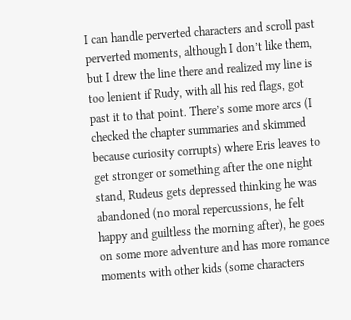I can handle perverted characters and scroll past perverted moments, although I don’t like them, but I drew the line there and realized my line is too lenient if Rudy, with all his red flags, got past it to that point. There’s some more arcs (I checked the chapter summaries and skimmed because curiosity corrupts) where Eris leaves to get stronger or something after the one night stand, Rudeus gets depressed thinking he was abandoned (no moral repercussions, he felt happy and guiltless the morning after), he goes on some more adventure and has more romance moments with other kids (some characters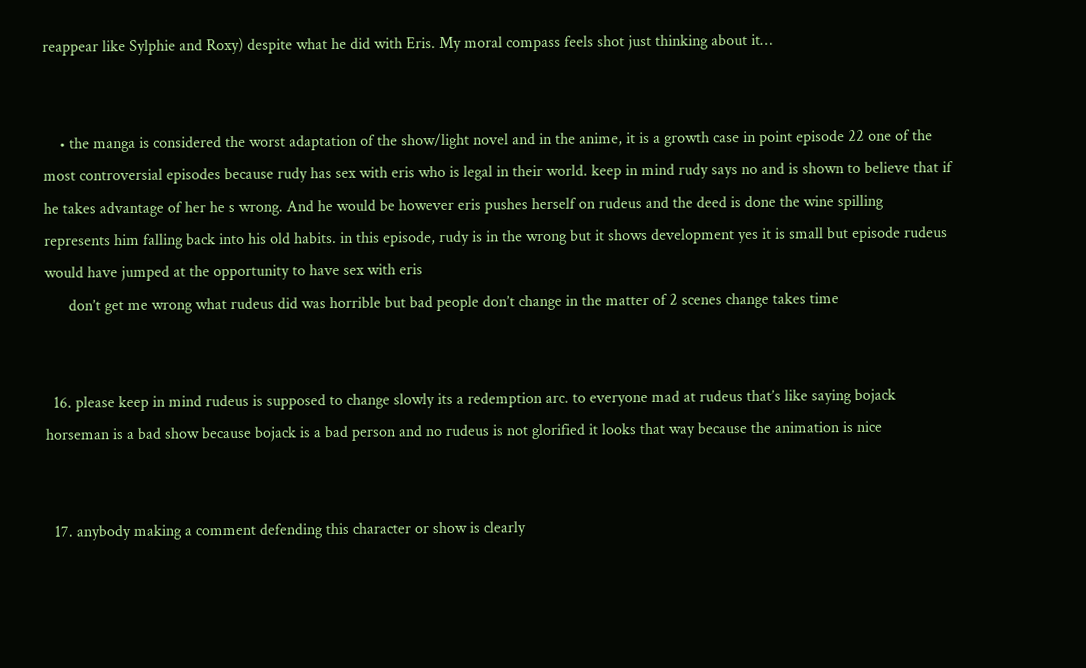reappear like Sylphie and Roxy) despite what he did with Eris. My moral compass feels shot just thinking about it…


    • the manga is considered the worst adaptation of the show/light novel and in the anime, it is a growth case in point episode 22 one of the most controversial episodes because rudy has sex with eris who is legal in their world. keep in mind rudy says no and is shown to believe that if he takes advantage of her he s wrong. And he would be however eris pushes herself on rudeus and the deed is done the wine spilling represents him falling back into his old habits. in this episode, rudy is in the wrong but it shows development yes it is small but episode rudeus would have jumped at the opportunity to have sex with eris
      don’t get me wrong what rudeus did was horrible but bad people don’t change in the matter of 2 scenes change takes time


  16. please keep in mind rudeus is supposed to change slowly its a redemption arc. to everyone mad at rudeus that’s like saying bojack horseman is a bad show because bojack is a bad person and no rudeus is not glorified it looks that way because the animation is nice


  17. anybody making a comment defending this character or show is clearly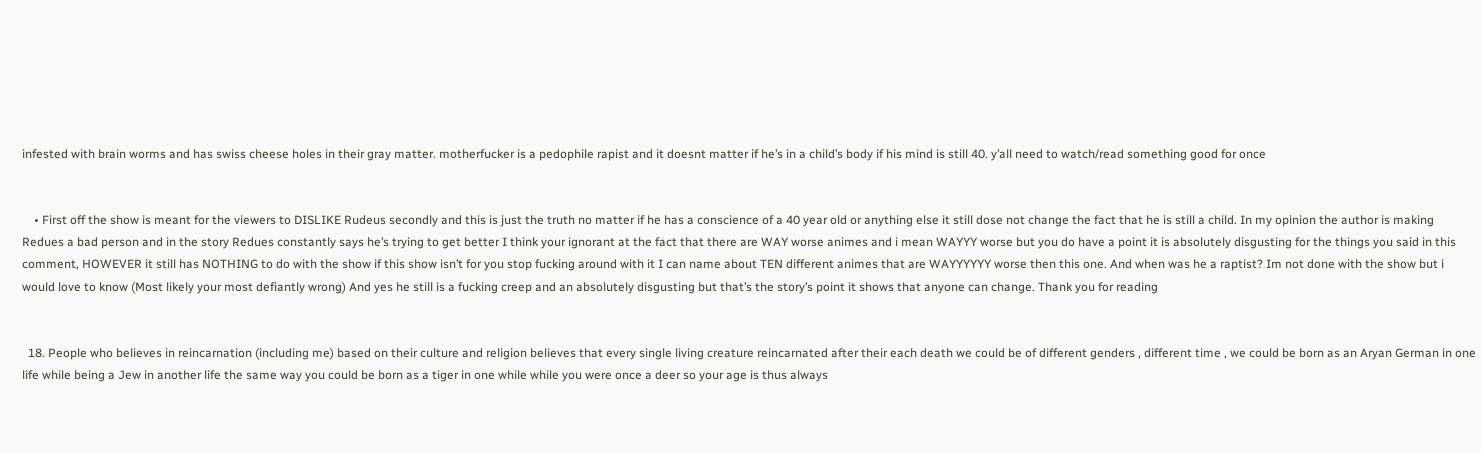infested with brain worms and has swiss cheese holes in their gray matter. motherfucker is a pedophile rapist and it doesnt matter if he’s in a child’s body if his mind is still 40. y’all need to watch/read something good for once


    • First off the show is meant for the viewers to DISLIKE Rudeus secondly and this is just the truth no matter if he has a conscience of a 40 year old or anything else it still dose not change the fact that he is still a child. In my opinion the author is making Redues a bad person and in the story Redues constantly says he’s trying to get better I think your ignorant at the fact that there are WAY worse animes and i mean WAYYY worse but you do have a point it is absolutely disgusting for the things you said in this comment, HOWEVER it still has NOTHING to do with the show if this show isn’t for you stop fucking around with it I can name about TEN different animes that are WAYYYYYY worse then this one. And when was he a raptist? Im not done with the show but i would love to know (Most likely your most defiantly wrong) And yes he still is a fucking creep and an absolutely disgusting but that’s the story’s point it shows that anyone can change. Thank you for reading


  18. People who believes in reincarnation (including me) based on their culture and religion believes that every single living creature reincarnated after their each death we could be of different genders , different time , we could be born as an Aryan German in one life while being a Jew in another life the same way you could be born as a tiger in one while while you were once a deer so your age is thus always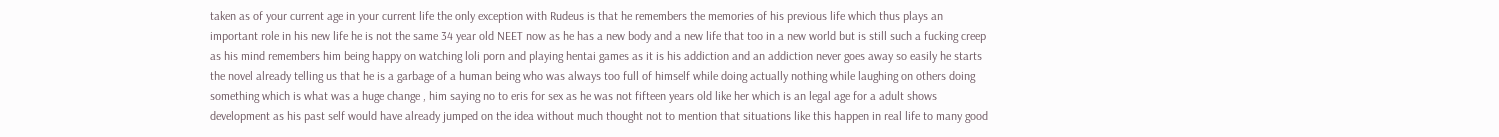taken as of your current age in your current life the only exception with Rudeus is that he remembers the memories of his previous life which thus plays an important role in his new life he is not the same 34 year old NEET now as he has a new body and a new life that too in a new world but is still such a fucking creep as his mind remembers him being happy on watching loli porn and playing hentai games as it is his addiction and an addiction never goes away so easily he starts the novel already telling us that he is a garbage of a human being who was always too full of himself while doing actually nothing while laughing on others doing something which is what was a huge change , him saying no to eris for sex as he was not fifteen years old like her which is an legal age for a adult shows development as his past self would have already jumped on the idea without much thought not to mention that situations like this happen in real life to many good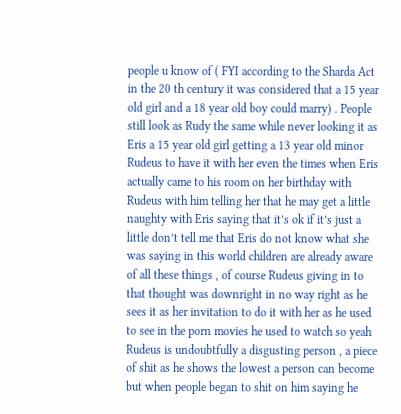people u know of ( FYI according to the Sharda Act in the 20 th century it was considered that a 15 year old girl and a 18 year old boy could marry) . People still look as Rudy the same while never looking it as Eris a 15 year old girl getting a 13 year old minor Rudeus to have it with her even the times when Eris actually came to his room on her birthday with Rudeus with him telling her that he may get a little naughty with Eris saying that it’s ok if it’s just a little don’t tell me that Eris do not know what she was saying in this world children are already aware of all these things , of course Rudeus giving in to that thought was downright in no way right as he sees it as her invitation to do it with her as he used to see in the porn movies he used to watch so yeah Rudeus is undoubtfully a disgusting person , a piece of shit as he shows the lowest a person can become but when people began to shit on him saying he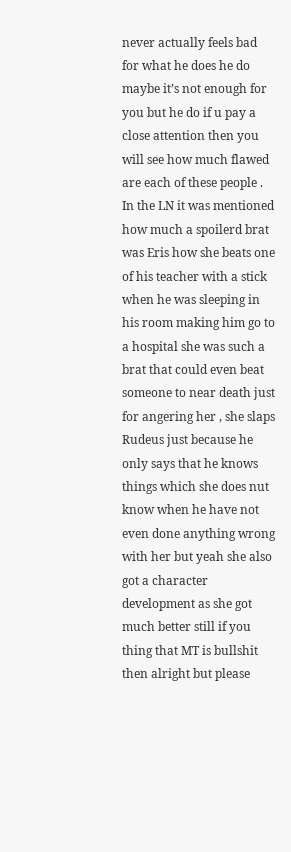never actually feels bad for what he does he do maybe it’s not enough for you but he do if u pay a close attention then you will see how much flawed are each of these people . In the LN it was mentioned how much a spoilerd brat was Eris how she beats one of his teacher with a stick when he was sleeping in his room making him go to a hospital she was such a brat that could even beat someone to near death just for angering her , she slaps Rudeus just because he only says that he knows things which she does nut know when he have not even done anything wrong with her but yeah she also got a character development as she got much better still if you thing that MT is bullshit then alright but please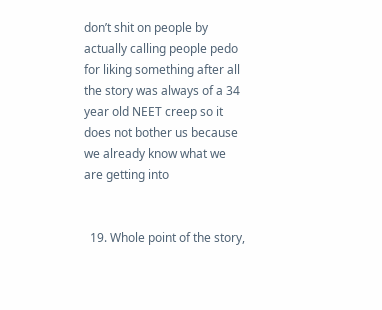don’t shit on people by actually calling people pedo for liking something after all the story was always of a 34 year old NEET creep so it does not bother us because we already know what we are getting into


  19. Whole point of the story,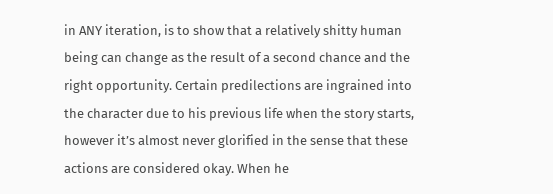in ANY iteration, is to show that a relatively shitty human being can change as the result of a second chance and the right opportunity. Certain predilections are ingrained into the character due to his previous life when the story starts, however it’s almost never glorified in the sense that these actions are considered okay. When he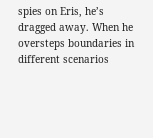spies on Eris, he’s dragged away. When he oversteps boundaries in different scenarios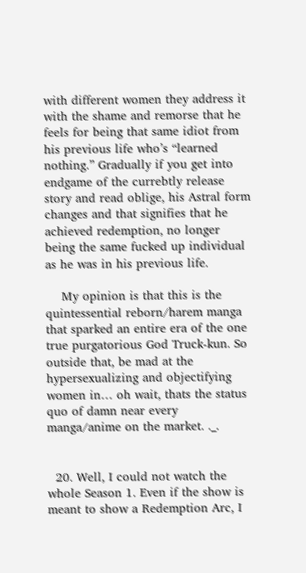with different women they address it with the shame and remorse that he feels for being that same idiot from his previous life who’s “learned nothing.” Gradually if you get into endgame of the currebtly release story and read oblige, his Astral form changes and that signifies that he achieved redemption, no longer being the same fucked up individual as he was in his previous life.

    My opinion is that this is the quintessential reborn/harem manga that sparked an entire era of the one true purgatorious God Truck-kun. So outside that, be mad at the hypersexualizing and objectifying women in… oh wait, thats the status quo of damn near every manga/anime on the market. ._.


  20. Well, I could not watch the whole Season 1. Even if the show is meant to show a Redemption Arc, I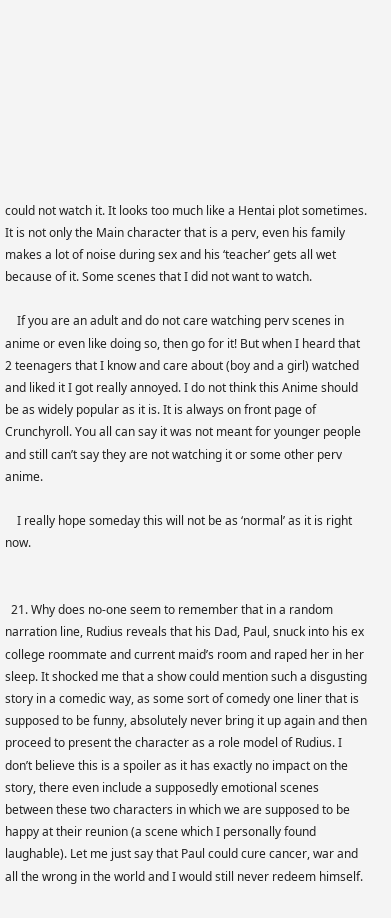could not watch it. It looks too much like a Hentai plot sometimes. It is not only the Main character that is a perv, even his family makes a lot of noise during sex and his ‘teacher’ gets all wet because of it. Some scenes that I did not want to watch.

    If you are an adult and do not care watching perv scenes in anime or even like doing so, then go for it! But when I heard that 2 teenagers that I know and care about (boy and a girl) watched and liked it I got really annoyed. I do not think this Anime should be as widely popular as it is. It is always on front page of Crunchyroll. You all can say it was not meant for younger people and still can’t say they are not watching it or some other perv anime.

    I really hope someday this will not be as ‘normal’ as it is right now.


  21. Why does no-one seem to remember that in a random narration line, Rudius reveals that his Dad, Paul, snuck into his ex college roommate and current maid’s room and raped her in her sleep. It shocked me that a show could mention such a disgusting story in a comedic way, as some sort of comedy one liner that is supposed to be funny, absolutely never bring it up again and then proceed to present the character as a role model of Rudius. I don’t believe this is a spoiler as it has exactly no impact on the story, there even include a supposedly emotional scenes between these two characters in which we are supposed to be happy at their reunion (a scene which I personally found laughable). Let me just say that Paul could cure cancer, war and all the wrong in the world and I would still never redeem himself.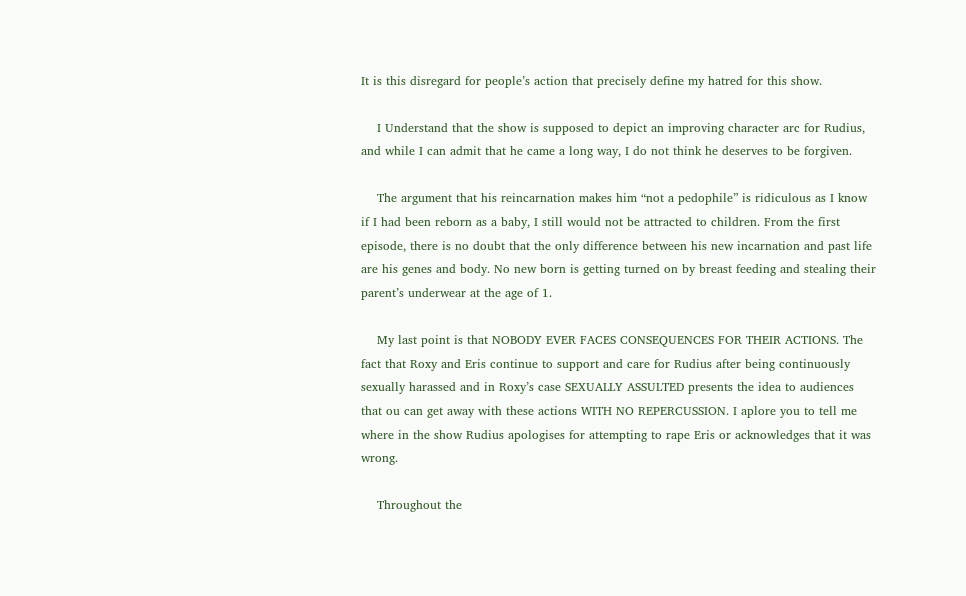It is this disregard for people’s action that precisely define my hatred for this show.

    I Understand that the show is supposed to depict an improving character arc for Rudius, and while I can admit that he came a long way, I do not think he deserves to be forgiven.

    The argument that his reincarnation makes him “not a pedophile” is ridiculous as I know if I had been reborn as a baby, I still would not be attracted to children. From the first episode, there is no doubt that the only difference between his new incarnation and past life are his genes and body. No new born is getting turned on by breast feeding and stealing their parent’s underwear at the age of 1.

    My last point is that NOBODY EVER FACES CONSEQUENCES FOR THEIR ACTIONS. The fact that Roxy and Eris continue to support and care for Rudius after being continuously sexually harassed and in Roxy’s case SEXUALLY ASSULTED presents the idea to audiences that ou can get away with these actions WITH NO REPERCUSSION. I aplore you to tell me where in the show Rudius apologises for attempting to rape Eris or acknowledges that it was wrong.

    Throughout the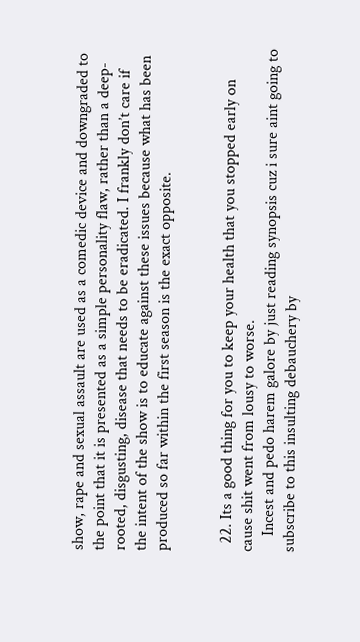show, rape and sexual assault are used as a comedic device and downgraded to the point that it is presented as a simple personality flaw, rather than a deep-rooted, disgusting, disease that needs to be eradicated. I frankly don’t care if the intent of the show is to educate against these issues because what has been produced so far within the first season is the exact opposite.


  22. Its a good thing for you to keep your health that you stopped early on cause shit went from lousy to worse.
    Incest and pedo harem galore by just reading synopsis cuz i sure aint going to subscribe to this insulting debauchery by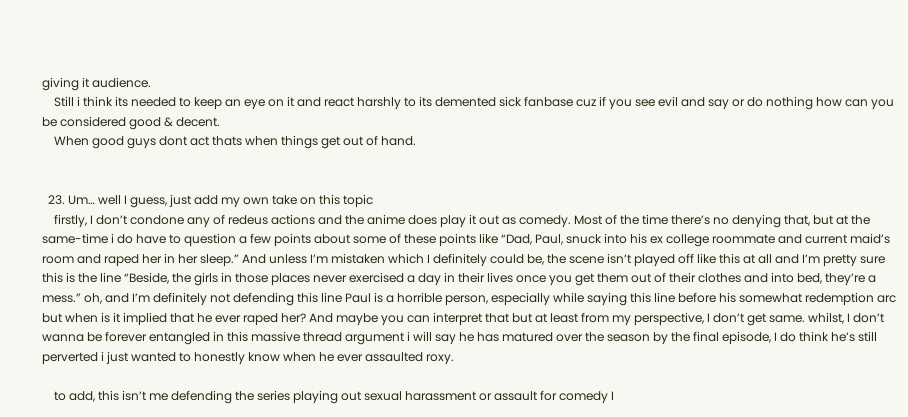giving it audience.
    Still i think its needed to keep an eye on it and react harshly to its demented sick fanbase cuz if you see evil and say or do nothing how can you be considered good & decent.
    When good guys dont act thats when things get out of hand.


  23. Um… well I guess, just add my own take on this topic
    firstly, I don’t condone any of redeus actions and the anime does play it out as comedy. Most of the time there’s no denying that, but at the same-time i do have to question a few points about some of these points like “Dad, Paul, snuck into his ex college roommate and current maid’s room and raped her in her sleep.” And unless I’m mistaken which I definitely could be, the scene isn’t played off like this at all and I’m pretty sure this is the line “Beside, the girls in those places never exercised a day in their lives once you get them out of their clothes and into bed, they’re a mess.” oh, and I’m definitely not defending this line Paul is a horrible person, especially while saying this line before his somewhat redemption arc but when is it implied that he ever raped her? And maybe you can interpret that but at least from my perspective, I don’t get same. whilst, I don’t wanna be forever entangled in this massive thread argument i will say he has matured over the season by the final episode, I do think he’s still perverted i just wanted to honestly know when he ever assaulted roxy.

    to add, this isn’t me defending the series playing out sexual harassment or assault for comedy I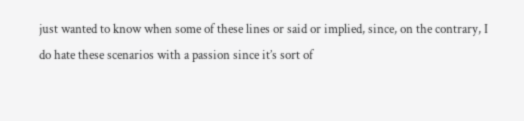just wanted to know when some of these lines or said or implied, since, on the contrary, I do hate these scenarios with a passion since it’s sort of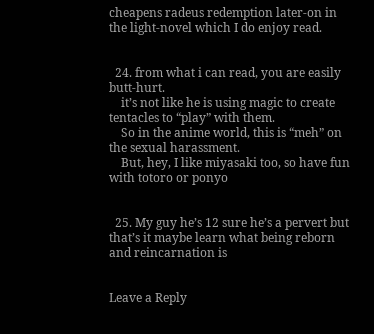cheapens radeus redemption later-on in the light-novel which I do enjoy read.


  24. from what i can read, you are easily butt-hurt.
    it’s not like he is using magic to create tentacles to “play” with them.
    So in the anime world, this is “meh” on the sexual harassment.
    But, hey, I like miyasaki too, so have fun with totoro or ponyo


  25. My guy he’s 12 sure he’s a pervert but that’s it maybe learn what being reborn and reincarnation is


Leave a Reply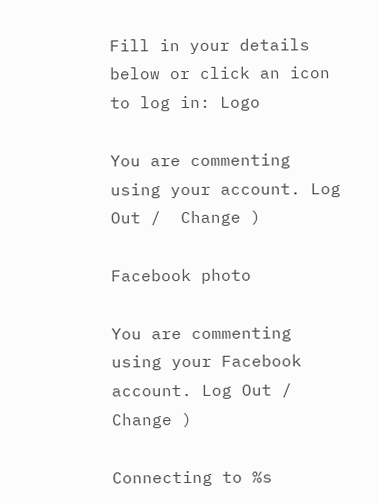Fill in your details below or click an icon to log in: Logo

You are commenting using your account. Log Out /  Change )

Facebook photo

You are commenting using your Facebook account. Log Out /  Change )

Connecting to %s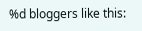%d bloggers like this: